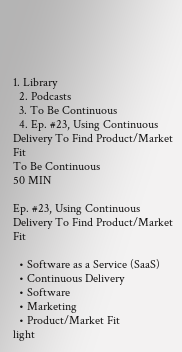1. Library
  2. Podcasts
  3. To Be Continuous
  4. Ep. #23, Using Continuous Delivery To Find Product/Market Fit
To Be Continuous
50 MIN

Ep. #23, Using Continuous Delivery To Find Product/Market Fit

  • Software as a Service (SaaS)
  • Continuous Delivery
  • Software
  • Marketing
  • Product/Market Fit
light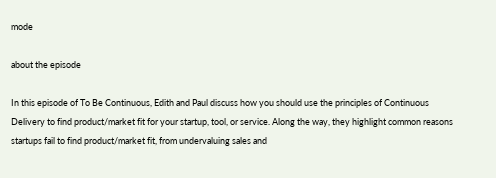mode

about the episode

In this episode of To Be Continuous, Edith and Paul discuss how you should use the principles of Continuous Delivery to find product/market fit for your startup, tool, or service. Along the way, they highlight common reasons startups fail to find product/market fit, from undervaluing sales and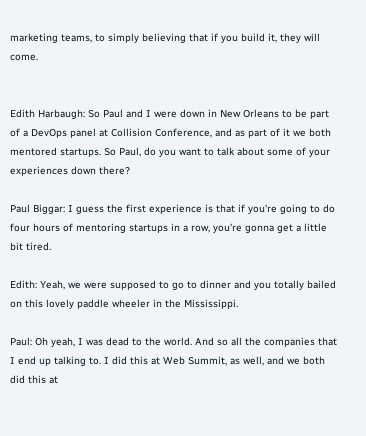marketing teams, to simply believing that if you build it, they will come.


Edith Harbaugh: So Paul and I were down in New Orleans to be part of a DevOps panel at Collision Conference, and as part of it we both mentored startups. So Paul, do you want to talk about some of your experiences down there?

Paul Biggar: I guess the first experience is that if you're going to do four hours of mentoring startups in a row, you're gonna get a little bit tired.

Edith: Yeah, we were supposed to go to dinner and you totally bailed on this lovely paddle wheeler in the Mississippi.

Paul: Oh yeah, I was dead to the world. And so all the companies that I end up talking to. I did this at Web Summit, as well, and we both did this at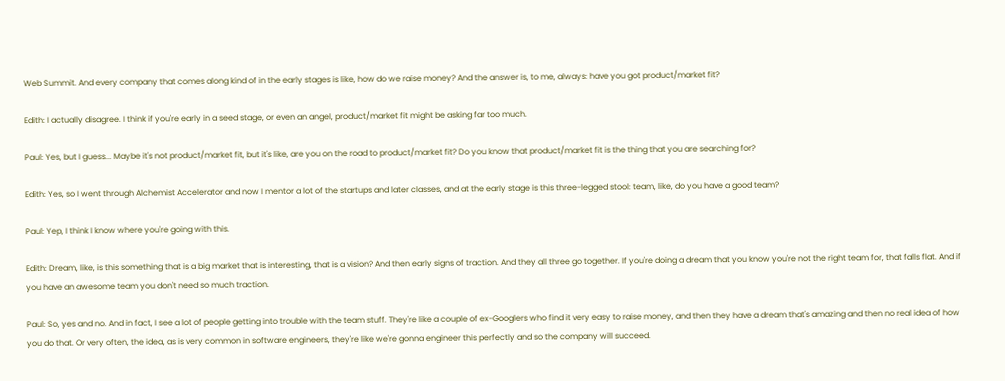Web Summit. And every company that comes along kind of in the early stages is like, how do we raise money? And the answer is, to me, always: have you got product/market fit?

Edith: I actually disagree. I think if you're early in a seed stage, or even an angel, product/market fit might be asking far too much.

Paul: Yes, but I guess... Maybe it's not product/market fit, but it's like, are you on the road to product/market fit? Do you know that product/market fit is the thing that you are searching for?

Edith: Yes, so I went through Alchemist Accelerator and now I mentor a lot of the startups and later classes, and at the early stage is this three-legged stool: team, like, do you have a good team?

Paul: Yep, I think I know where you're going with this.

Edith: Dream, like, is this something that is a big market that is interesting, that is a vision? And then early signs of traction. And they all three go together. If you're doing a dream that you know you're not the right team for, that falls flat. And if you have an awesome team you don't need so much traction.

Paul: So, yes and no. And in fact, I see a lot of people getting into trouble with the team stuff. They're like a couple of ex-Googlers who find it very easy to raise money, and then they have a dream that's amazing and then no real idea of how you do that. Or very often, the idea, as is very common in software engineers, they're like we're gonna engineer this perfectly and so the company will succeed.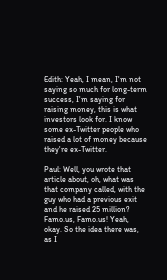Edith: Yeah, I mean, I'm not saying so much for long-term success, I'm saying for raising money, this is what investors look for. I know some ex-Twitter people who raised a lot of money because they're ex-Twitter.

Paul: Well, you wrote that article about, oh, what was that company called, with the guy who had a previous exit and he raised 25 million? Famo.us, Famo.us! Yeah, okay. So the idea there was, as I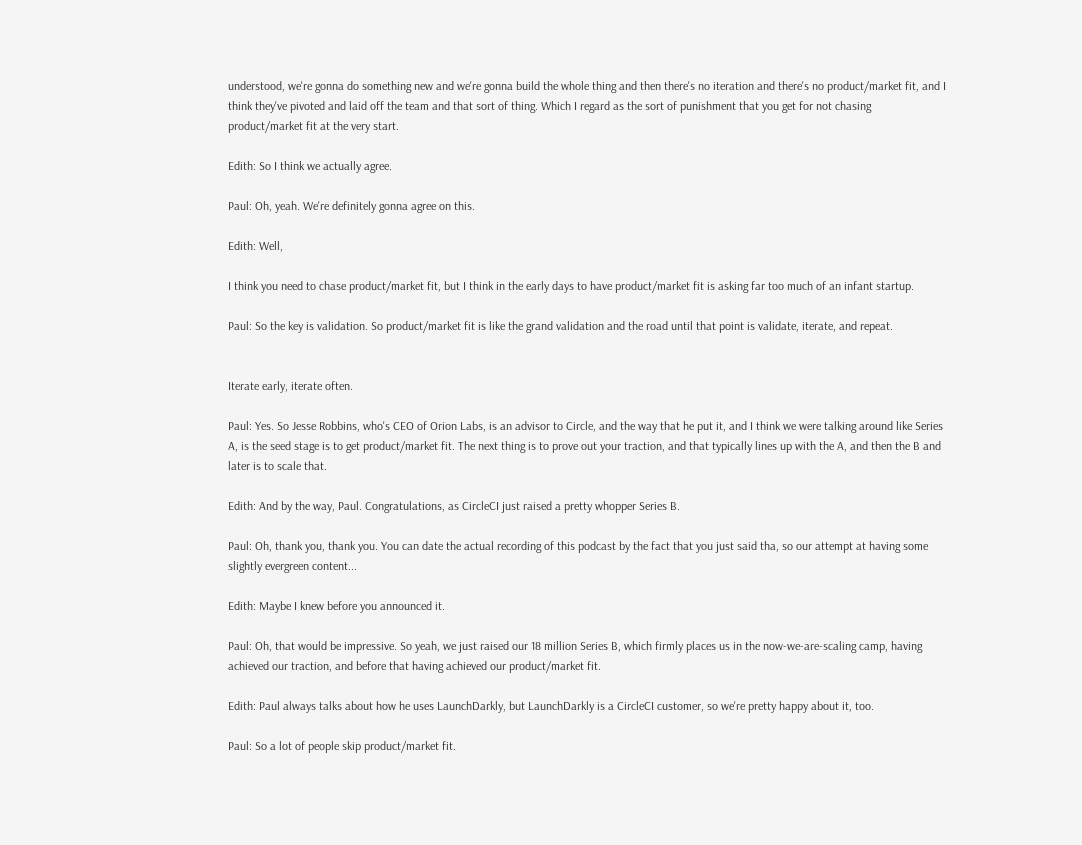understood, we're gonna do something new and we're gonna build the whole thing and then there's no iteration and there's no product/market fit, and I think they've pivoted and laid off the team and that sort of thing. Which I regard as the sort of punishment that you get for not chasing product/market fit at the very start.

Edith: So I think we actually agree.

Paul: Oh, yeah. We're definitely gonna agree on this.

Edith: Well,

I think you need to chase product/market fit, but I think in the early days to have product/market fit is asking far too much of an infant startup.

Paul: So the key is validation. So product/market fit is like the grand validation and the road until that point is validate, iterate, and repeat.


Iterate early, iterate often.

Paul: Yes. So Jesse Robbins, who's CEO of Orion Labs, is an advisor to Circle, and the way that he put it, and I think we were talking around like Series A, is the seed stage is to get product/market fit. The next thing is to prove out your traction, and that typically lines up with the A, and then the B and later is to scale that.

Edith: And by the way, Paul. Congratulations, as CircleCI just raised a pretty whopper Series B.

Paul: Oh, thank you, thank you. You can date the actual recording of this podcast by the fact that you just said tha, so our attempt at having some slightly evergreen content...

Edith: Maybe I knew before you announced it.

Paul: Oh, that would be impressive. So yeah, we just raised our 18 million Series B, which firmly places us in the now-we-are-scaling camp, having achieved our traction, and before that having achieved our product/market fit.

Edith: Paul always talks about how he uses LaunchDarkly, but LaunchDarkly is a CircleCI customer, so we're pretty happy about it, too.

Paul: So a lot of people skip product/market fit.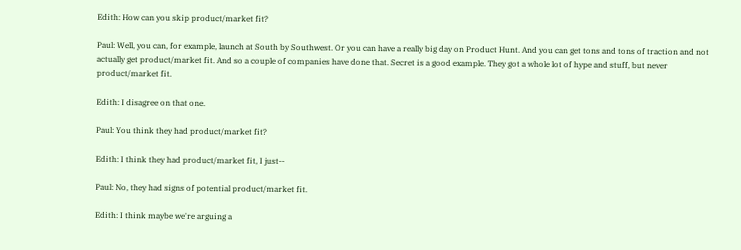Edith: How can you skip product/market fit?

Paul: Well, you can, for example, launch at South by Southwest. Or you can have a really big day on Product Hunt. And you can get tons and tons of traction and not actually get product/market fit. And so a couple of companies have done that. Secret is a good example. They got a whole lot of hype and stuff, but never product/market fit.

Edith: I disagree on that one.

Paul: You think they had product/market fit?

Edith: I think they had product/market fit, I just--

Paul: No, they had signs of potential product/market fit.

Edith: I think maybe we're arguing a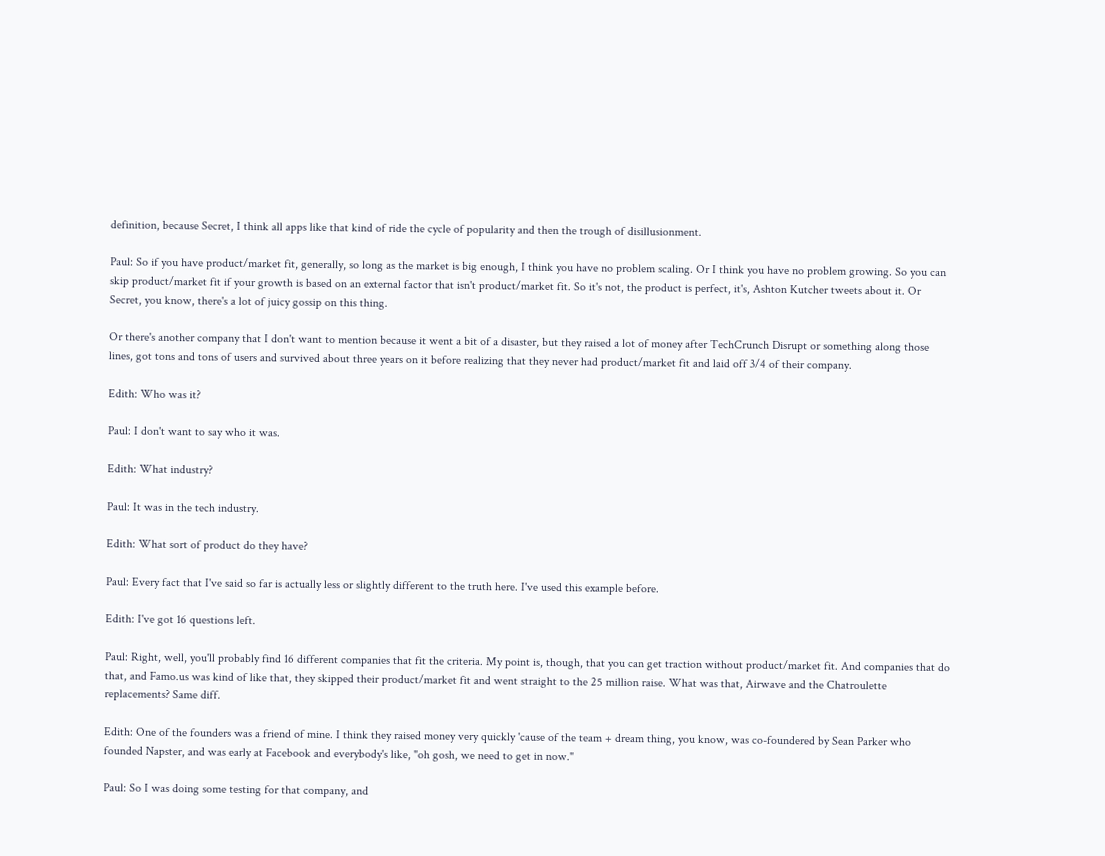definition, because Secret, I think all apps like that kind of ride the cycle of popularity and then the trough of disillusionment.

Paul: So if you have product/market fit, generally, so long as the market is big enough, I think you have no problem scaling. Or I think you have no problem growing. So you can skip product/market fit if your growth is based on an external factor that isn't product/market fit. So it's not, the product is perfect, it's, Ashton Kutcher tweets about it. Or Secret, you know, there's a lot of juicy gossip on this thing.

Or there's another company that I don't want to mention because it went a bit of a disaster, but they raised a lot of money after TechCrunch Disrupt or something along those lines, got tons and tons of users and survived about three years on it before realizing that they never had product/market fit and laid off 3/4 of their company.

Edith: Who was it?

Paul: I don't want to say who it was.

Edith: What industry?

Paul: It was in the tech industry.

Edith: What sort of product do they have?

Paul: Every fact that I've said so far is actually less or slightly different to the truth here. I've used this example before.

Edith: I've got 16 questions left.

Paul: Right, well, you'll probably find 16 different companies that fit the criteria. My point is, though, that you can get traction without product/market fit. And companies that do that, and Famo.us was kind of like that, they skipped their product/market fit and went straight to the 25 million raise. What was that, Airwave and the Chatroulette replacements? Same diff.

Edith: One of the founders was a friend of mine. I think they raised money very quickly 'cause of the team + dream thing, you know, was co-foundered by Sean Parker who founded Napster, and was early at Facebook and everybody's like, "oh gosh, we need to get in now."

Paul: So I was doing some testing for that company, and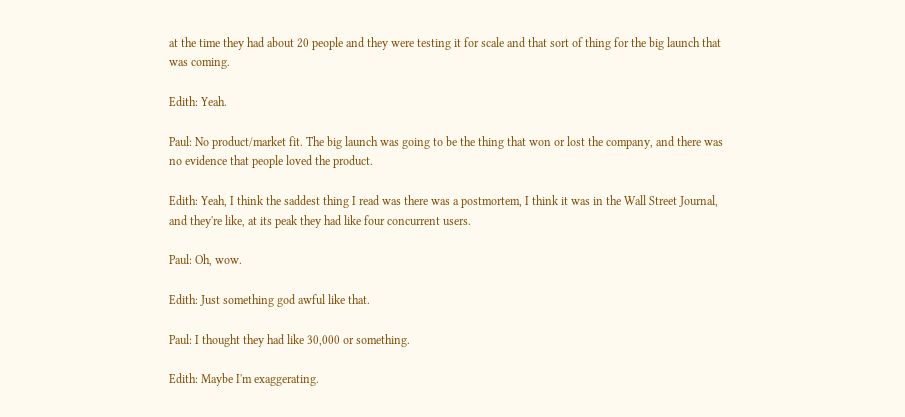at the time they had about 20 people and they were testing it for scale and that sort of thing for the big launch that was coming.

Edith: Yeah.

Paul: No product/market fit. The big launch was going to be the thing that won or lost the company, and there was no evidence that people loved the product.

Edith: Yeah, I think the saddest thing I read was there was a postmortem, I think it was in the Wall Street Journal, and they're like, at its peak they had like four concurrent users.

Paul: Oh, wow.

Edith: Just something god awful like that.

Paul: I thought they had like 30,000 or something.

Edith: Maybe I'm exaggerating.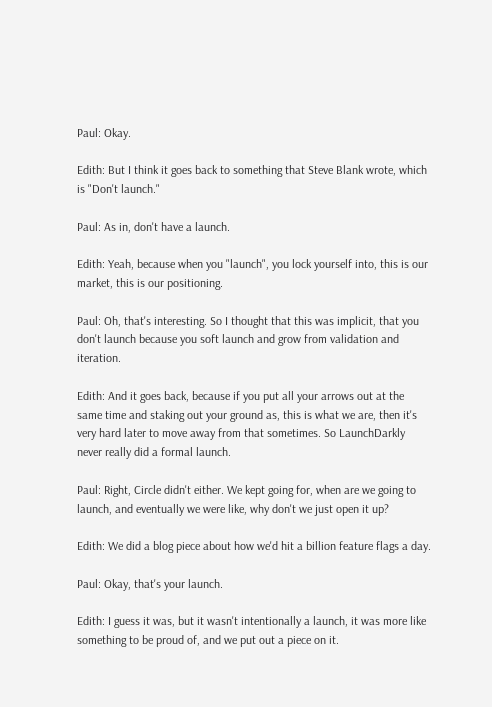Paul: Okay.

Edith: But I think it goes back to something that Steve Blank wrote, which is "Don't launch."

Paul: As in, don't have a launch.

Edith: Yeah, because when you "launch", you lock yourself into, this is our market, this is our positioning.

Paul: Oh, that's interesting. So I thought that this was implicit, that you don't launch because you soft launch and grow from validation and iteration.

Edith: And it goes back, because if you put all your arrows out at the same time and staking out your ground as, this is what we are, then it's very hard later to move away from that sometimes. So LaunchDarkly never really did a formal launch.

Paul: Right, Circle didn't either. We kept going for, when are we going to launch, and eventually we were like, why don't we just open it up?

Edith: We did a blog piece about how we'd hit a billion feature flags a day.

Paul: Okay, that's your launch.

Edith: I guess it was, but it wasn't intentionally a launch, it was more like something to be proud of, and we put out a piece on it.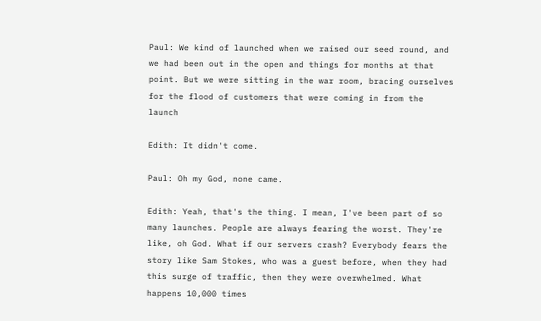Paul: We kind of launched when we raised our seed round, and we had been out in the open and things for months at that point. But we were sitting in the war room, bracing ourselves for the flood of customers that were coming in from the launch

Edith: It didn't come.

Paul: Oh my God, none came.

Edith: Yeah, that's the thing. I mean, I've been part of so many launches. People are always fearing the worst. They're like, oh God. What if our servers crash? Everybody fears the story like Sam Stokes, who was a guest before, when they had this surge of traffic, then they were overwhelmed. What happens 10,000 times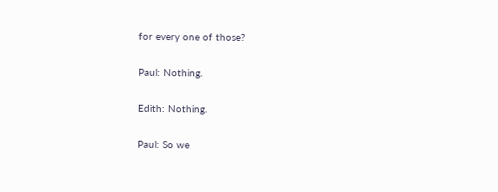for every one of those?

Paul: Nothing.

Edith: Nothing.

Paul: So we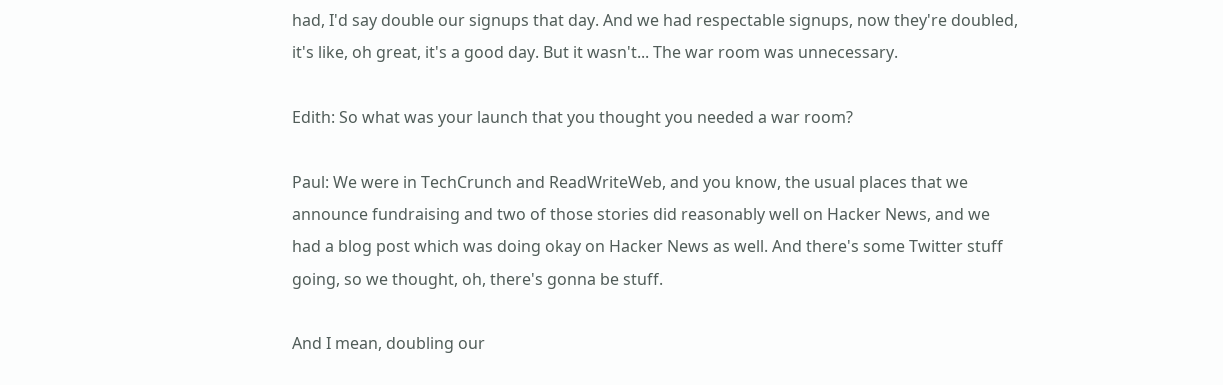had, I'd say double our signups that day. And we had respectable signups, now they're doubled, it's like, oh great, it's a good day. But it wasn't... The war room was unnecessary.

Edith: So what was your launch that you thought you needed a war room?

Paul: We were in TechCrunch and ReadWriteWeb, and you know, the usual places that we announce fundraising and two of those stories did reasonably well on Hacker News, and we had a blog post which was doing okay on Hacker News as well. And there's some Twitter stuff going, so we thought, oh, there's gonna be stuff.

And I mean, doubling our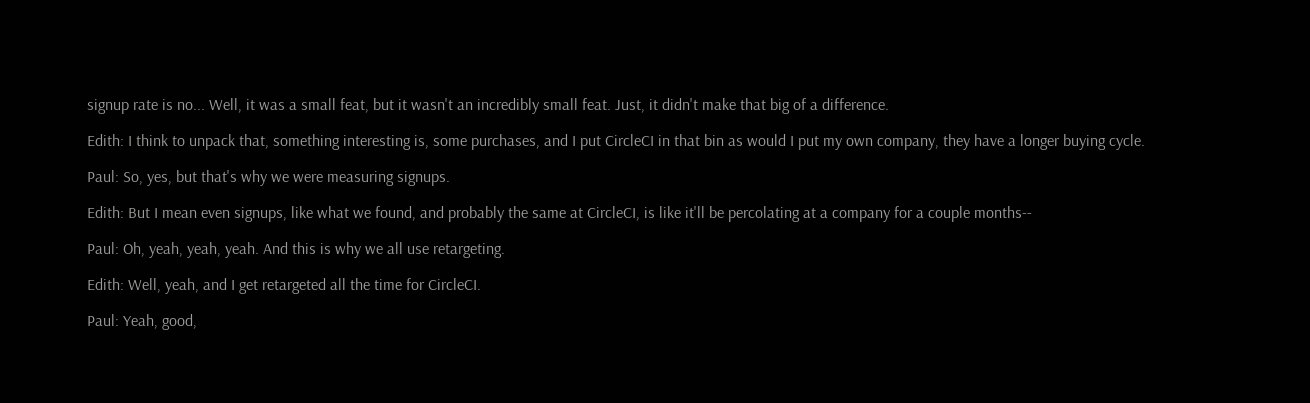signup rate is no... Well, it was a small feat, but it wasn't an incredibly small feat. Just, it didn't make that big of a difference.

Edith: I think to unpack that, something interesting is, some purchases, and I put CircleCI in that bin as would I put my own company, they have a longer buying cycle.

Paul: So, yes, but that's why we were measuring signups.

Edith: But I mean even signups, like what we found, and probably the same at CircleCI, is like it'll be percolating at a company for a couple months--

Paul: Oh, yeah, yeah, yeah. And this is why we all use retargeting.

Edith: Well, yeah, and I get retargeted all the time for CircleCI.

Paul: Yeah, good,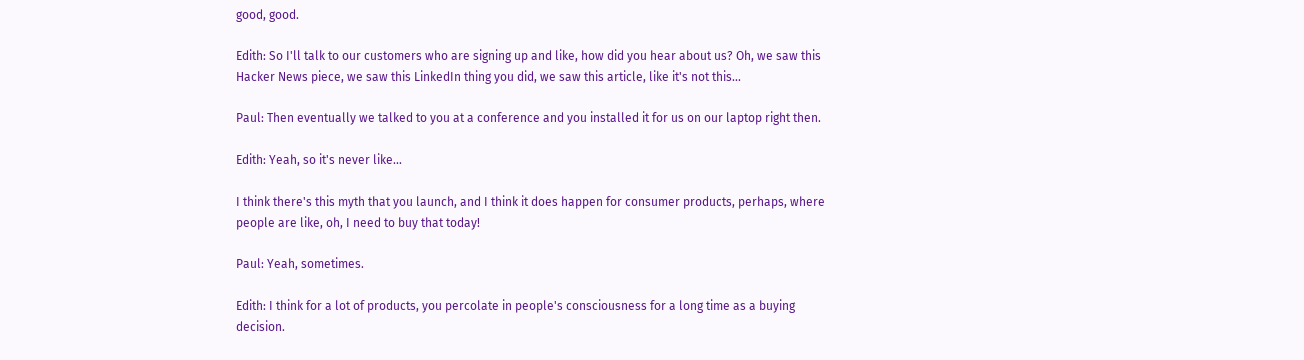good, good.

Edith: So I'll talk to our customers who are signing up and like, how did you hear about us? Oh, we saw this Hacker News piece, we saw this LinkedIn thing you did, we saw this article, like it's not this...

Paul: Then eventually we talked to you at a conference and you installed it for us on our laptop right then.

Edith: Yeah, so it's never like...

I think there's this myth that you launch, and I think it does happen for consumer products, perhaps, where people are like, oh, I need to buy that today!

Paul: Yeah, sometimes.

Edith: I think for a lot of products, you percolate in people's consciousness for a long time as a buying decision.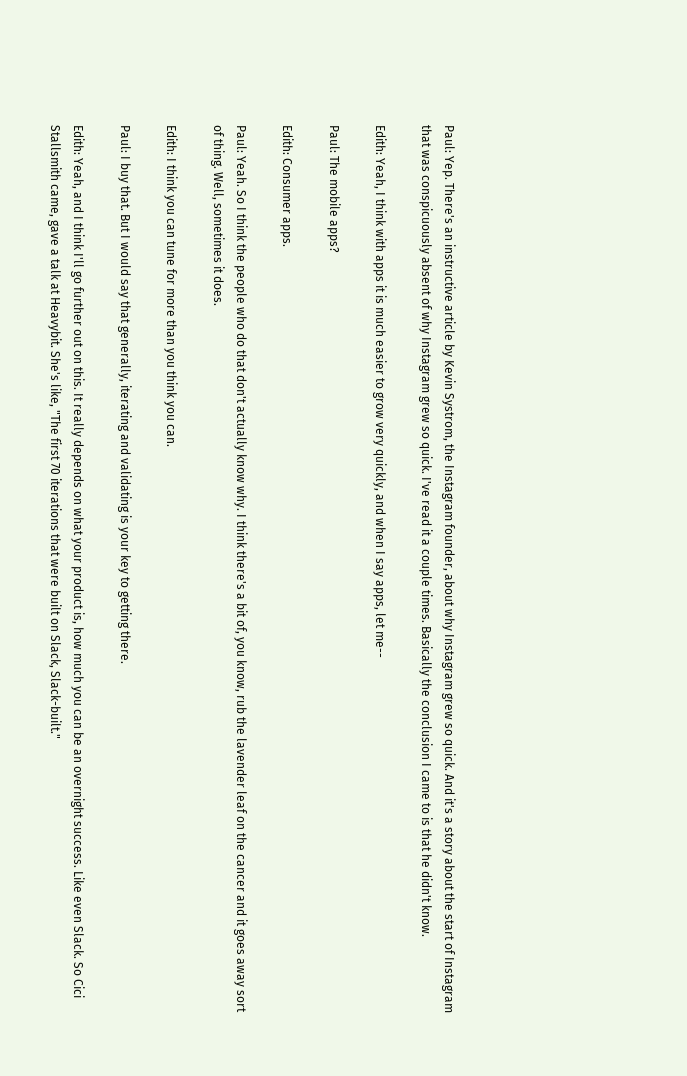Paul: Yep. There's an instructive article by Kevin Systrom, the Instagram founder, about why Instagram grew so quick. And it's a story about the start of Instagram that was conspicuously absent of why Instagram grew so quick. I've read it a couple times. Basically the conclusion I came to is that he didn't know.

Edith: Yeah, I think with apps it is much easier to grow very quickly, and when I say apps, let me--

Paul: The mobile apps?

Edith: Consumer apps.

Paul: Yeah. So I think the people who do that don't actually know why. I think there's a bit of, you know, rub the lavender leaf on the cancer and it goes away sort of thing. Well, sometimes it does.

Edith: I think you can tune for more than you think you can.

Paul: I buy that. But I would say that generally, iterating and validating is your key to getting there.

Edith: Yeah, and I think I'll go further out on this. It really depends on what your product is, how much you can be an overnight success. Like even Slack. So Cici Stallsmith came, gave a talk at Heavybit. She's like, "The first 70 iterations that were built on Slack, Slack-built."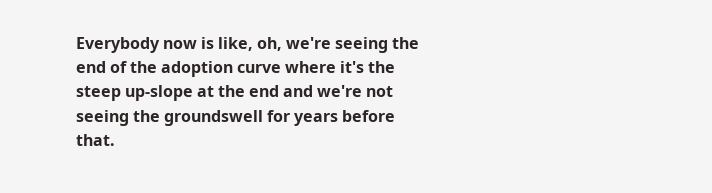Everybody now is like, oh, we're seeing the end of the adoption curve where it's the steep up-slope at the end and we're not seeing the groundswell for years before that.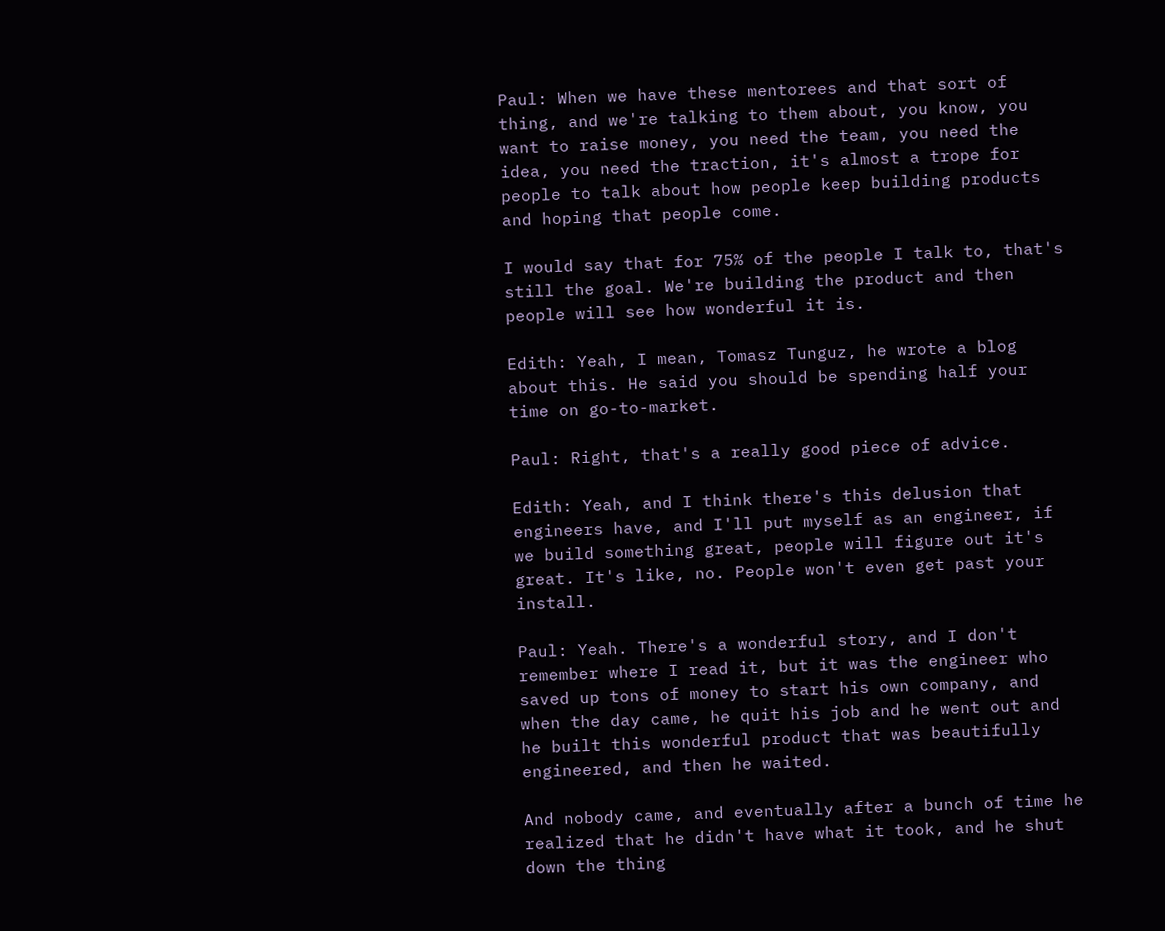Paul: When we have these mentorees and that sort of thing, and we're talking to them about, you know, you want to raise money, you need the team, you need the idea, you need the traction, it's almost a trope for people to talk about how people keep building products and hoping that people come.

I would say that for 75% of the people I talk to, that's still the goal. We're building the product and then people will see how wonderful it is.

Edith: Yeah, I mean, Tomasz Tunguz, he wrote a blog about this. He said you should be spending half your time on go-to-market.

Paul: Right, that's a really good piece of advice.

Edith: Yeah, and I think there's this delusion that engineers have, and I'll put myself as an engineer, if we build something great, people will figure out it's great. It's like, no. People won't even get past your install.

Paul: Yeah. There's a wonderful story, and I don't remember where I read it, but it was the engineer who saved up tons of money to start his own company, and when the day came, he quit his job and he went out and he built this wonderful product that was beautifully engineered, and then he waited.

And nobody came, and eventually after a bunch of time he realized that he didn't have what it took, and he shut down the thing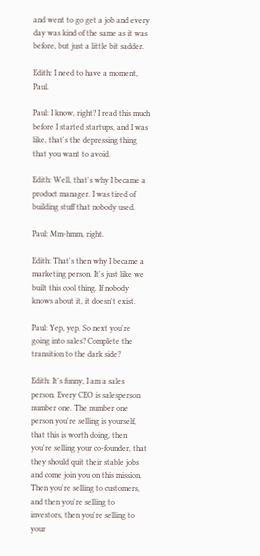and went to go get a job and every day was kind of the same as it was before, but just a little bit sadder.

Edith: I need to have a moment, Paul.

Paul: I know, right? I read this much before I started startups, and I was like, that's the depressing thing that you want to avoid.

Edith: Well, that's why I became a product manager. I was tired of building stuff that nobody used.

Paul: Mm-hmm, right.

Edith: That's then why I became a marketing person. It's just like we built this cool thing. If nobody knows about it, it doesn't exist.

Paul: Yep, yep. So next you're going into sales? Complete the transition to the dark side?

Edith: It's funny, I am a sales person. Every CEO is salesperson number one. The number one person you're selling is yourself, that this is worth doing, then you're selling your co-founder, that they should quit their stable jobs and come join you on this mission. Then you're selling to customers, and then you're selling to investors, then you're selling to your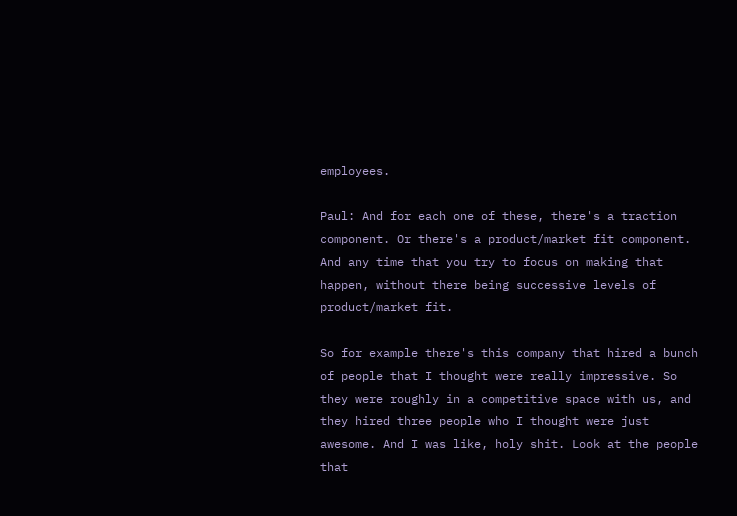employees.

Paul: And for each one of these, there's a traction component. Or there's a product/market fit component. And any time that you try to focus on making that happen, without there being successive levels of product/market fit.

So for example there's this company that hired a bunch of people that I thought were really impressive. So they were roughly in a competitive space with us, and they hired three people who I thought were just awesome. And I was like, holy shit. Look at the people that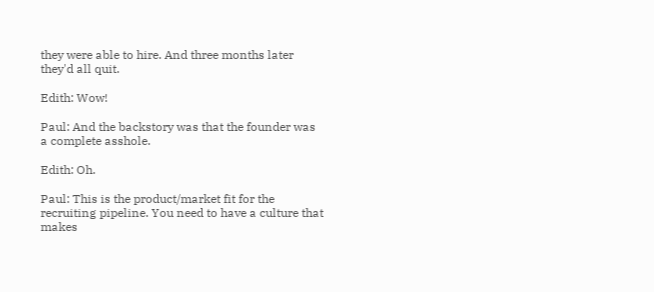they were able to hire. And three months later they'd all quit.

Edith: Wow!

Paul: And the backstory was that the founder was a complete asshole.

Edith: Oh.

Paul: This is the product/market fit for the recruiting pipeline. You need to have a culture that makes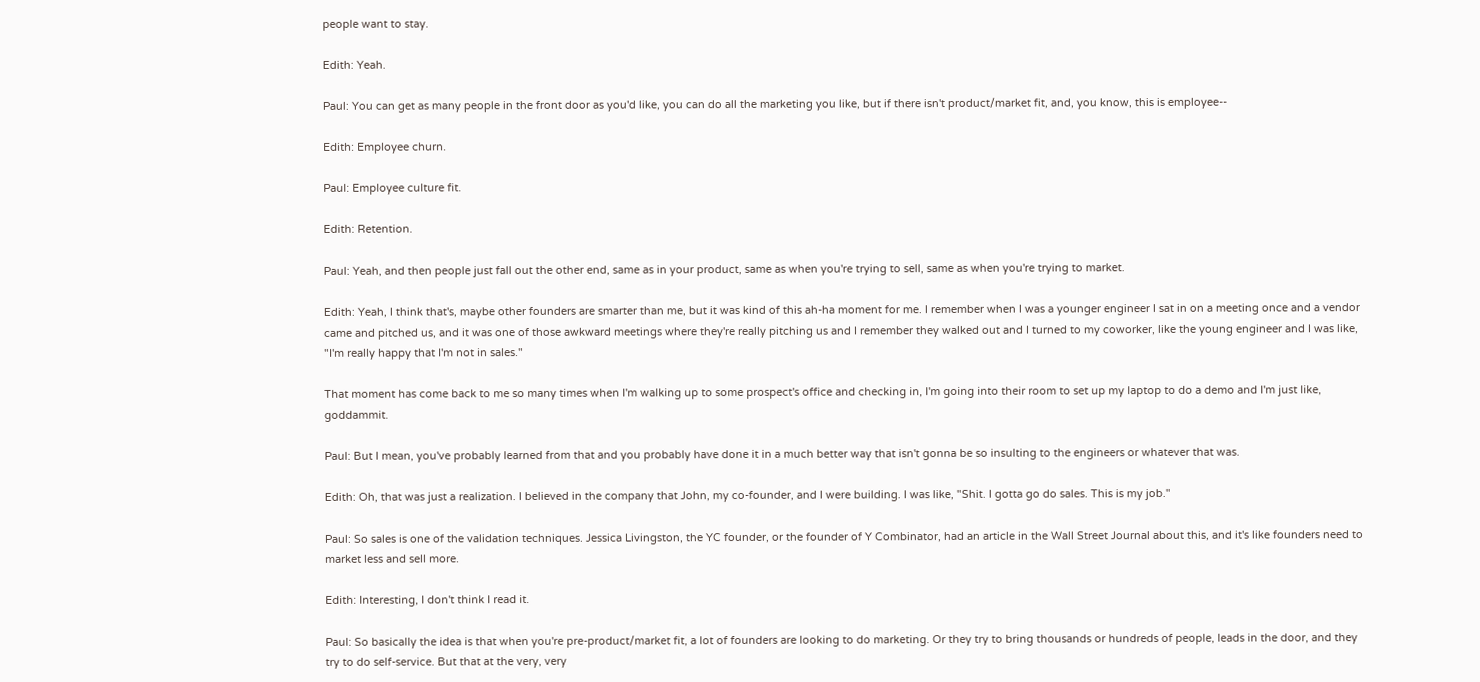people want to stay.

Edith: Yeah.

Paul: You can get as many people in the front door as you'd like, you can do all the marketing you like, but if there isn't product/market fit, and, you know, this is employee--

Edith: Employee churn.

Paul: Employee culture fit.

Edith: Retention.

Paul: Yeah, and then people just fall out the other end, same as in your product, same as when you're trying to sell, same as when you're trying to market.

Edith: Yeah, I think that's, maybe other founders are smarter than me, but it was kind of this ah-ha moment for me. I remember when I was a younger engineer I sat in on a meeting once and a vendor came and pitched us, and it was one of those awkward meetings where they're really pitching us and I remember they walked out and I turned to my coworker, like the young engineer and I was like, "I'm really happy that I'm not in sales."

That moment has come back to me so many times when I'm walking up to some prospect's office and checking in, I'm going into their room to set up my laptop to do a demo and I'm just like, goddammit.

Paul: But I mean, you've probably learned from that and you probably have done it in a much better way that isn't gonna be so insulting to the engineers or whatever that was.

Edith: Oh, that was just a realization. I believed in the company that John, my co-founder, and I were building. I was like, "Shit. I gotta go do sales. This is my job."

Paul: So sales is one of the validation techniques. Jessica Livingston, the YC founder, or the founder of Y Combinator, had an article in the Wall Street Journal about this, and it's like founders need to market less and sell more.

Edith: Interesting, I don't think I read it.

Paul: So basically the idea is that when you're pre-product/market fit, a lot of founders are looking to do marketing. Or they try to bring thousands or hundreds of people, leads in the door, and they try to do self-service. But that at the very, very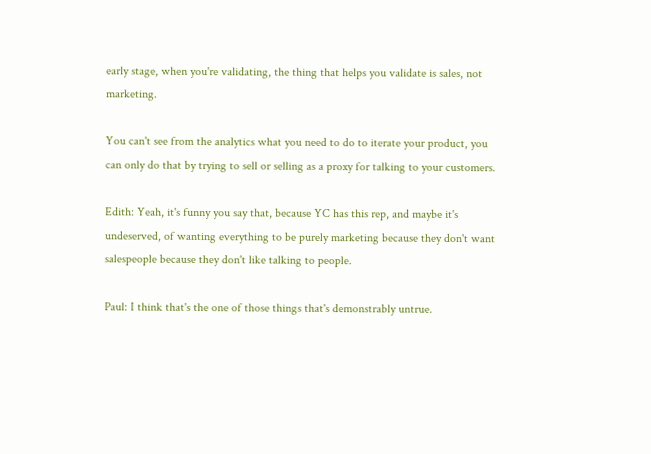early stage, when you're validating, the thing that helps you validate is sales, not marketing.

You can't see from the analytics what you need to do to iterate your product, you can only do that by trying to sell or selling as a proxy for talking to your customers.

Edith: Yeah, it's funny you say that, because YC has this rep, and maybe it's undeserved, of wanting everything to be purely marketing because they don't want salespeople because they don't like talking to people.

Paul: I think that's the one of those things that's demonstrably untrue.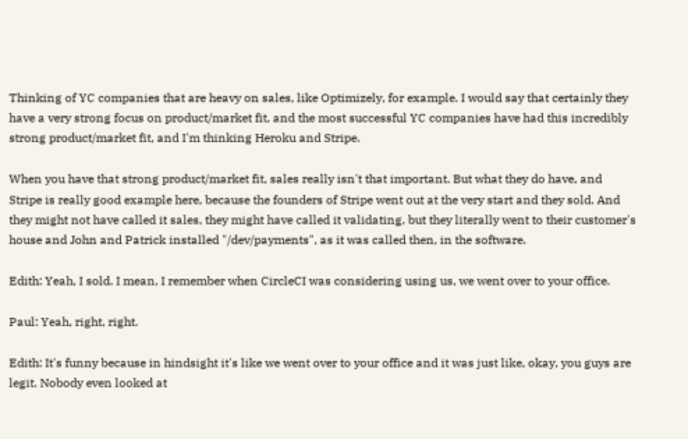Thinking of YC companies that are heavy on sales, like Optimizely, for example. I would say that certainly they have a very strong focus on product/market fit, and the most successful YC companies have had this incredibly strong product/market fit, and I'm thinking Heroku and Stripe.

When you have that strong product/market fit, sales really isn't that important. But what they do have, and Stripe is really good example here, because the founders of Stripe went out at the very start and they sold. And they might not have called it sales, they might have called it validating, but they literally went to their customer's house and John and Patrick installed "/dev/payments", as it was called then, in the software.

Edith: Yeah, I sold. I mean, I remember when CircleCI was considering using us, we went over to your office.

Paul: Yeah, right, right.

Edith: It's funny because in hindsight it's like we went over to your office and it was just like, okay, you guys are legit. Nobody even looked at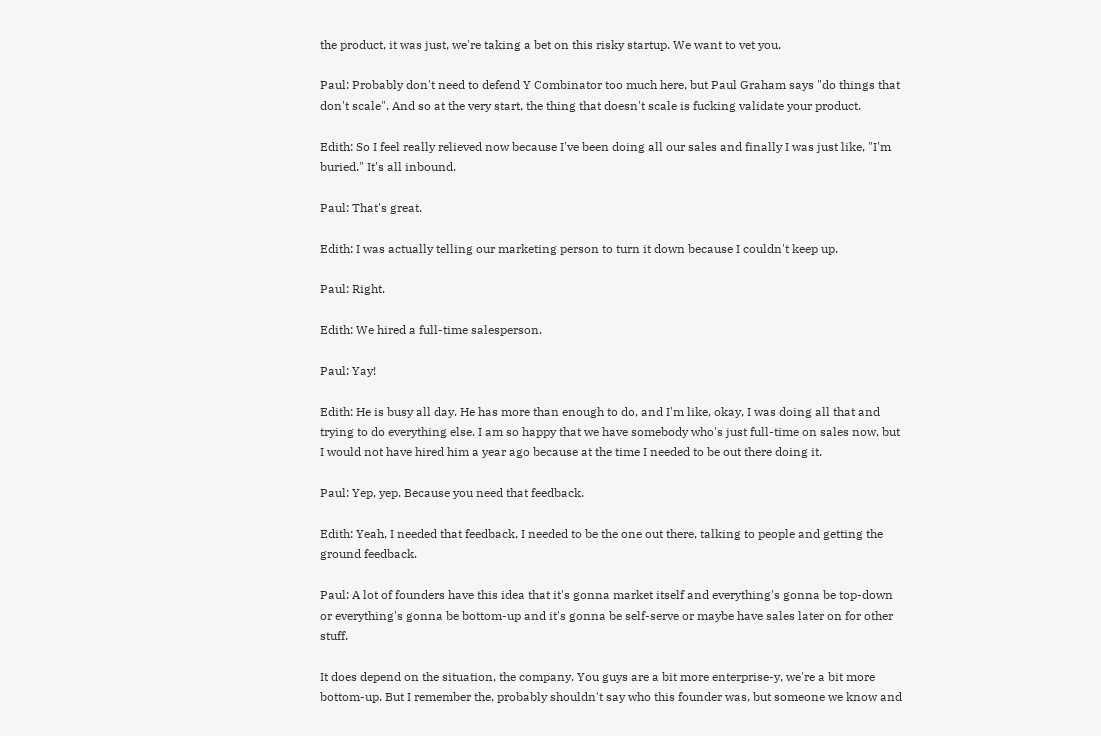the product, it was just, we're taking a bet on this risky startup. We want to vet you.

Paul: Probably don't need to defend Y Combinator too much here, but Paul Graham says "do things that don't scale". And so at the very start, the thing that doesn't scale is fucking validate your product.

Edith: So I feel really relieved now because I've been doing all our sales and finally I was just like, "I'm buried." It's all inbound.

Paul: That's great.

Edith: I was actually telling our marketing person to turn it down because I couldn't keep up.

Paul: Right.

Edith: We hired a full-time salesperson.

Paul: Yay!

Edith: He is busy all day. He has more than enough to do, and I'm like, okay, I was doing all that and trying to do everything else. I am so happy that we have somebody who's just full-time on sales now, but I would not have hired him a year ago because at the time I needed to be out there doing it.

Paul: Yep, yep. Because you need that feedback.

Edith: Yeah, I needed that feedback, I needed to be the one out there, talking to people and getting the ground feedback.

Paul: A lot of founders have this idea that it's gonna market itself and everything's gonna be top-down or everything's gonna be bottom-up and it's gonna be self-serve or maybe have sales later on for other stuff.

It does depend on the situation, the company. You guys are a bit more enterprise-y, we're a bit more bottom-up. But I remember the, probably shouldn't say who this founder was, but someone we know and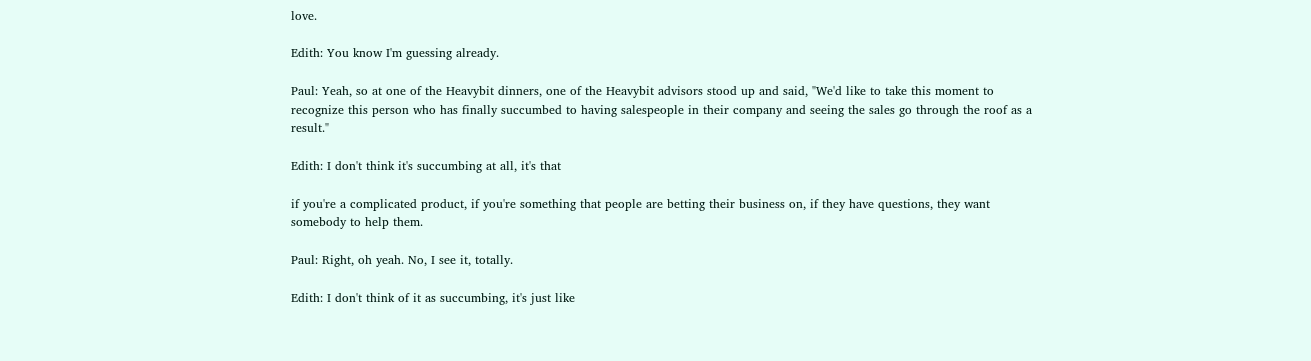love.

Edith: You know I'm guessing already.

Paul: Yeah, so at one of the Heavybit dinners, one of the Heavybit advisors stood up and said, "We'd like to take this moment to recognize this person who has finally succumbed to having salespeople in their company and seeing the sales go through the roof as a result."

Edith: I don't think it's succumbing at all, it's that

if you're a complicated product, if you're something that people are betting their business on, if they have questions, they want somebody to help them.

Paul: Right, oh yeah. No, I see it, totally.

Edith: I don't think of it as succumbing, it's just like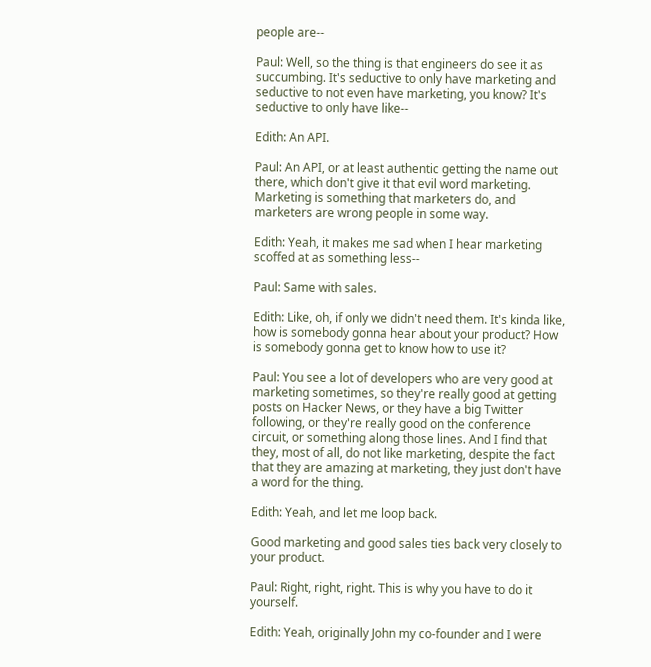people are--

Paul: Well, so the thing is that engineers do see it as succumbing. It's seductive to only have marketing and seductive to not even have marketing, you know? It's seductive to only have like--

Edith: An API.

Paul: An API, or at least authentic getting the name out there, which don't give it that evil word marketing. Marketing is something that marketers do, and marketers are wrong people in some way.

Edith: Yeah, it makes me sad when I hear marketing scoffed at as something less--

Paul: Same with sales.

Edith: Like, oh, if only we didn't need them. It's kinda like, how is somebody gonna hear about your product? How is somebody gonna get to know how to use it?

Paul: You see a lot of developers who are very good at marketing sometimes, so they're really good at getting posts on Hacker News, or they have a big Twitter following, or they're really good on the conference circuit, or something along those lines. And I find that they, most of all, do not like marketing, despite the fact that they are amazing at marketing, they just don't have a word for the thing.

Edith: Yeah, and let me loop back.

Good marketing and good sales ties back very closely to your product.

Paul: Right, right, right. This is why you have to do it yourself.

Edith: Yeah, originally John my co-founder and I were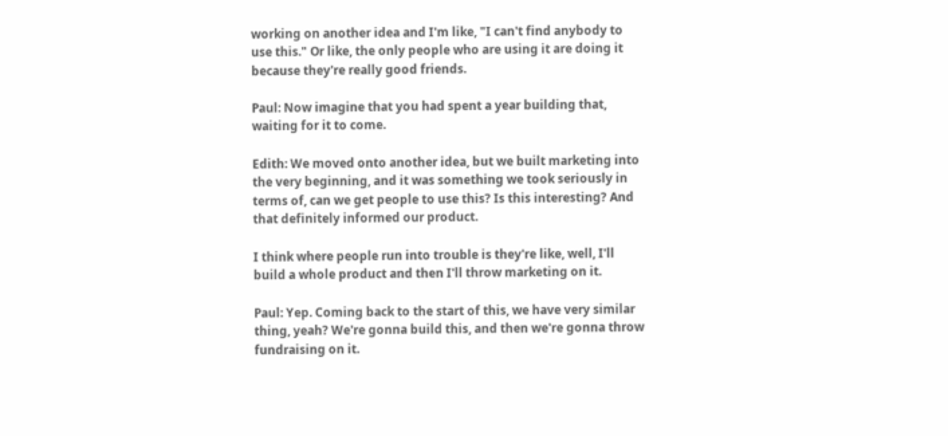working on another idea and I'm like, "I can't find anybody to use this." Or like, the only people who are using it are doing it because they're really good friends.

Paul: Now imagine that you had spent a year building that, waiting for it to come.

Edith: We moved onto another idea, but we built marketing into the very beginning, and it was something we took seriously in terms of, can we get people to use this? Is this interesting? And that definitely informed our product.

I think where people run into trouble is they're like, well, I'll build a whole product and then I'll throw marketing on it.

Paul: Yep. Coming back to the start of this, we have very similar thing, yeah? We're gonna build this, and then we're gonna throw fundraising on it.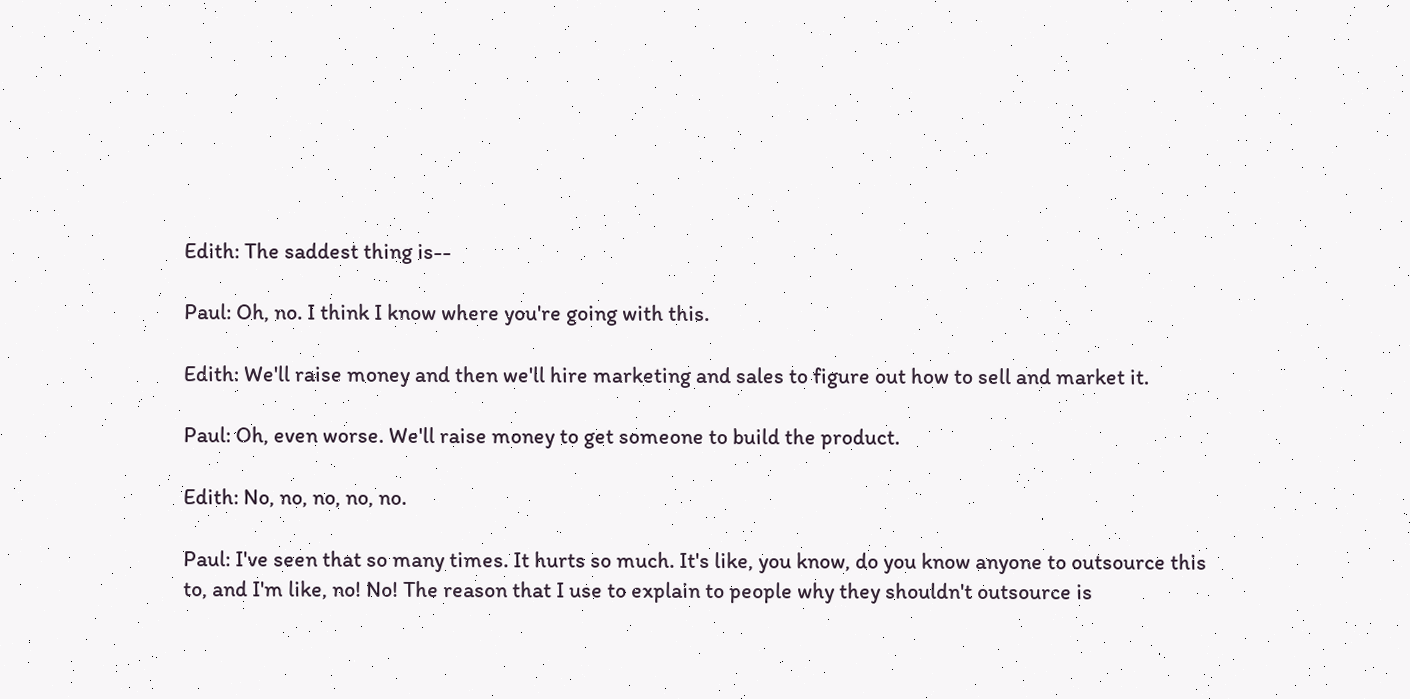Edith: The saddest thing is--

Paul: Oh, no. I think I know where you're going with this.

Edith: We'll raise money and then we'll hire marketing and sales to figure out how to sell and market it.

Paul: Oh, even worse. We'll raise money to get someone to build the product.

Edith: No, no, no, no, no.

Paul: I've seen that so many times. It hurts so much. It's like, you know, do you know anyone to outsource this to, and I'm like, no! No! The reason that I use to explain to people why they shouldn't outsource is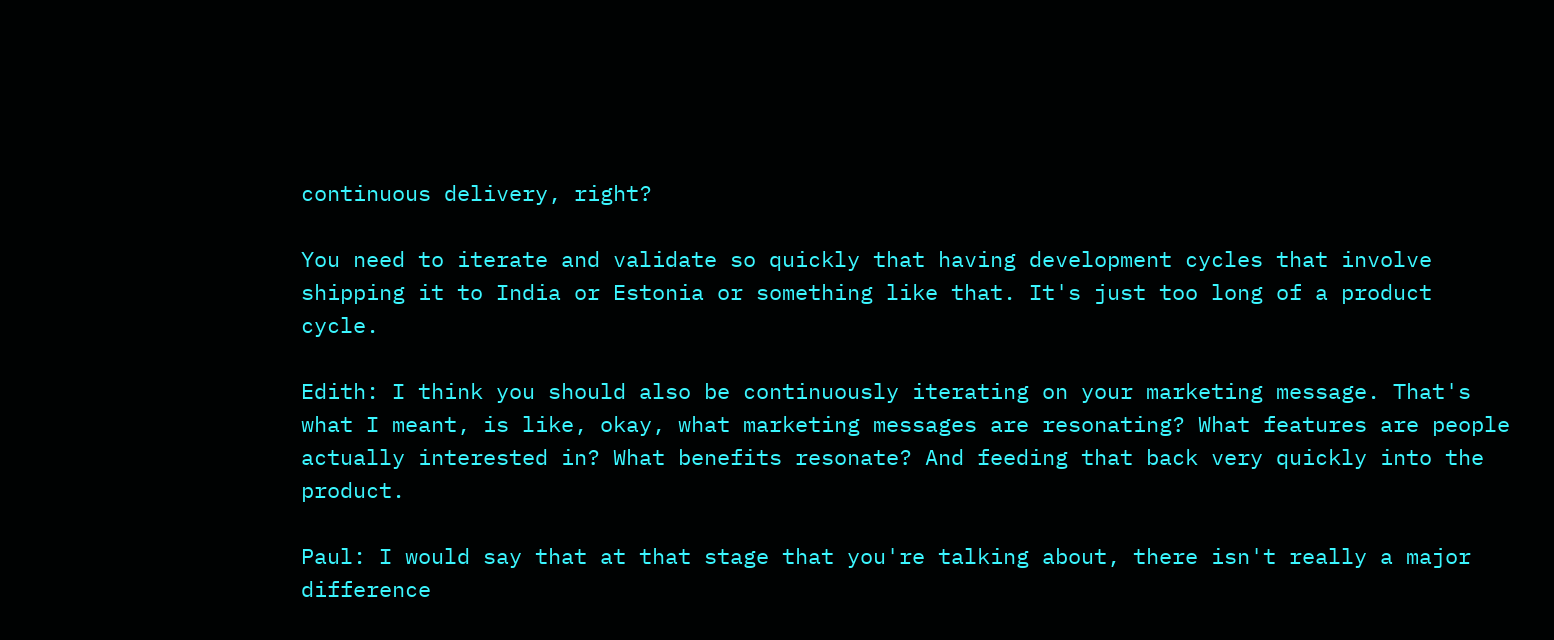continuous delivery, right?

You need to iterate and validate so quickly that having development cycles that involve shipping it to India or Estonia or something like that. It's just too long of a product cycle.

Edith: I think you should also be continuously iterating on your marketing message. That's what I meant, is like, okay, what marketing messages are resonating? What features are people actually interested in? What benefits resonate? And feeding that back very quickly into the product.

Paul: I would say that at that stage that you're talking about, there isn't really a major difference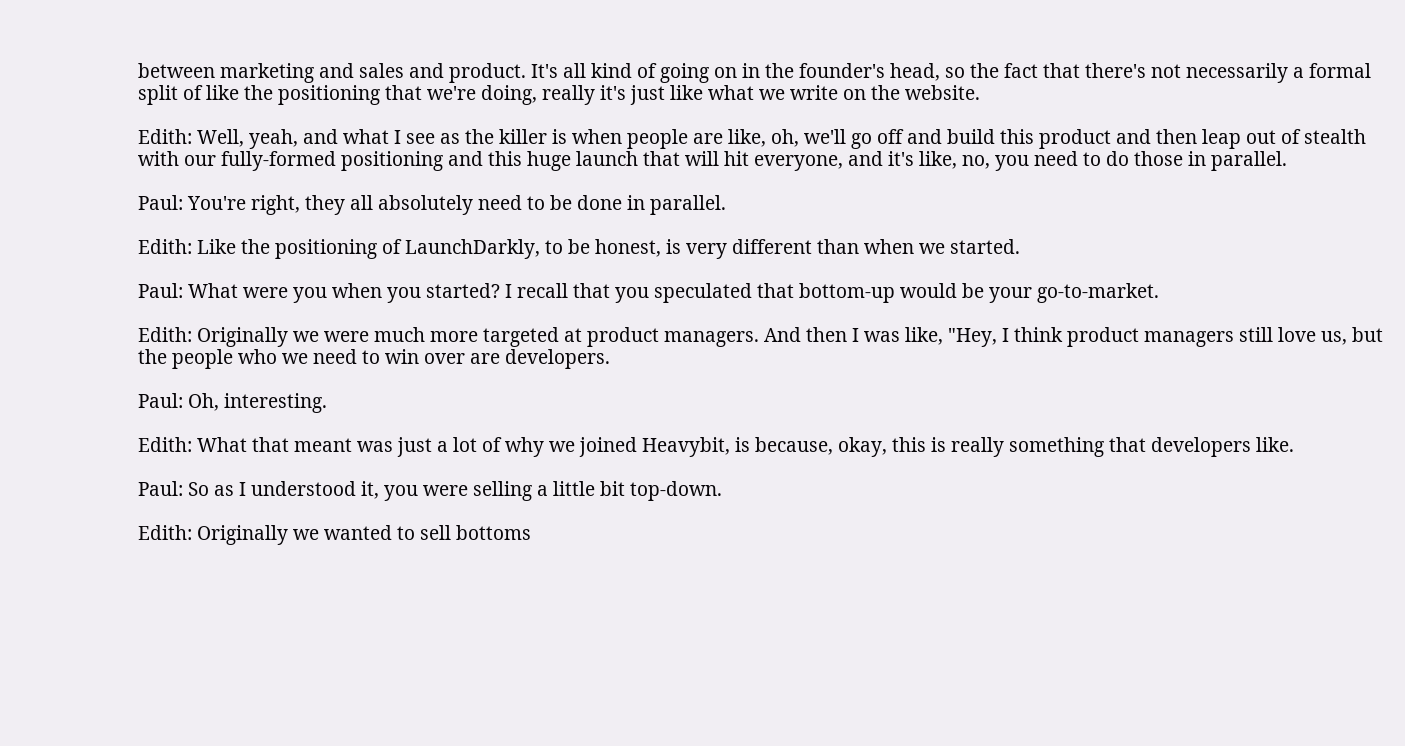between marketing and sales and product. It's all kind of going on in the founder's head, so the fact that there's not necessarily a formal split of like the positioning that we're doing, really it's just like what we write on the website.

Edith: Well, yeah, and what I see as the killer is when people are like, oh, we'll go off and build this product and then leap out of stealth with our fully-formed positioning and this huge launch that will hit everyone, and it's like, no, you need to do those in parallel.

Paul: You're right, they all absolutely need to be done in parallel.

Edith: Like the positioning of LaunchDarkly, to be honest, is very different than when we started.

Paul: What were you when you started? I recall that you speculated that bottom-up would be your go-to-market.

Edith: Originally we were much more targeted at product managers. And then I was like, "Hey, I think product managers still love us, but the people who we need to win over are developers.

Paul: Oh, interesting.

Edith: What that meant was just a lot of why we joined Heavybit, is because, okay, this is really something that developers like.

Paul: So as I understood it, you were selling a little bit top-down.

Edith: Originally we wanted to sell bottoms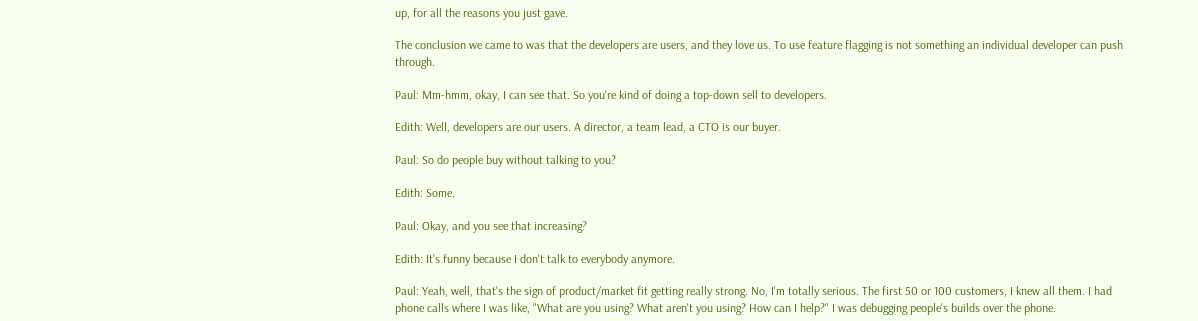up, for all the reasons you just gave.

The conclusion we came to was that the developers are users, and they love us. To use feature flagging is not something an individual developer can push through.

Paul: Mm-hmm, okay, I can see that. So you're kind of doing a top-down sell to developers.

Edith: Well, developers are our users. A director, a team lead, a CTO is our buyer.

Paul: So do people buy without talking to you?

Edith: Some.

Paul: Okay, and you see that increasing?

Edith: It's funny because I don't talk to everybody anymore.

Paul: Yeah, well, that's the sign of product/market fit getting really strong. No, I'm totally serious. The first 50 or 100 customers, I knew all them. I had phone calls where I was like, "What are you using? What aren't you using? How can I help?" I was debugging people's builds over the phone.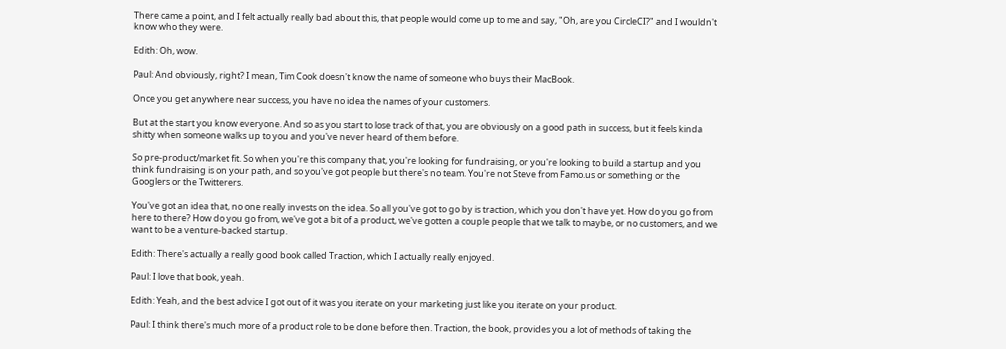There came a point, and I felt actually really bad about this, that people would come up to me and say, "Oh, are you CircleCI?" and I wouldn't know who they were.

Edith: Oh, wow.

Paul: And obviously, right? I mean, Tim Cook doesn't know the name of someone who buys their MacBook.

Once you get anywhere near success, you have no idea the names of your customers.

But at the start you know everyone. And so as you start to lose track of that, you are obviously on a good path in success, but it feels kinda shitty when someone walks up to you and you've never heard of them before.

So pre-product/market fit. So when you're this company that, you're looking for fundraising, or you're looking to build a startup and you think fundraising is on your path, and so you've got people but there's no team. You're not Steve from Famo.us or something or the Googlers or the Twitterers.

You've got an idea that, no one really invests on the idea. So all you've got to go by is traction, which you don't have yet. How do you go from here to there? How do you go from, we've got a bit of a product, we've gotten a couple people that we talk to maybe, or no customers, and we want to be a venture-backed startup.

Edith: There's actually a really good book called Traction, which I actually really enjoyed.

Paul: I love that book, yeah.

Edith: Yeah, and the best advice I got out of it was you iterate on your marketing just like you iterate on your product.

Paul: I think there's much more of a product role to be done before then. Traction, the book, provides you a lot of methods of taking the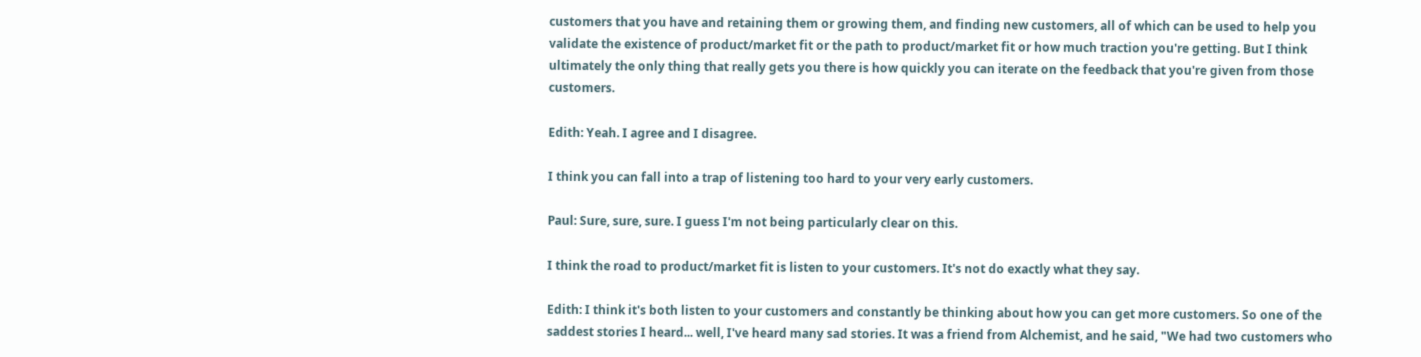customers that you have and retaining them or growing them, and finding new customers, all of which can be used to help you validate the existence of product/market fit or the path to product/market fit or how much traction you're getting. But I think ultimately the only thing that really gets you there is how quickly you can iterate on the feedback that you're given from those customers.

Edith: Yeah. I agree and I disagree.

I think you can fall into a trap of listening too hard to your very early customers.

Paul: Sure, sure, sure. I guess I'm not being particularly clear on this.

I think the road to product/market fit is listen to your customers. It's not do exactly what they say.

Edith: I think it's both listen to your customers and constantly be thinking about how you can get more customers. So one of the saddest stories I heard... well, I've heard many sad stories. It was a friend from Alchemist, and he said, "We had two customers who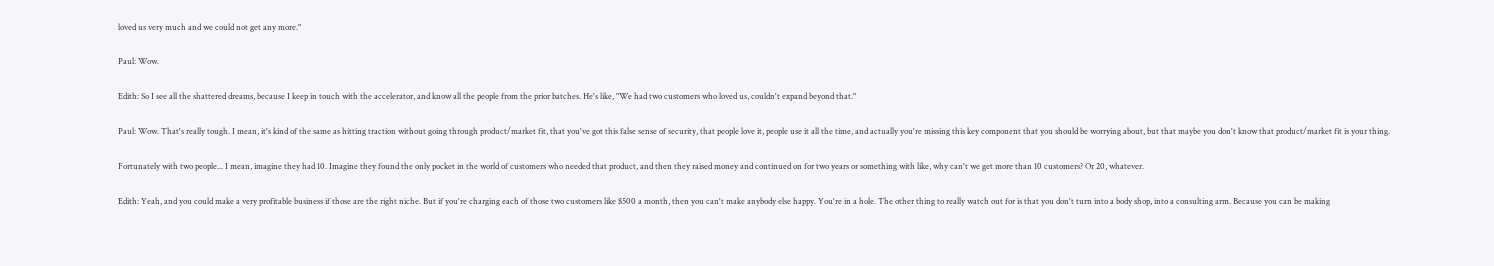loved us very much and we could not get any more."

Paul: Wow.

Edith: So I see all the shattered dreams, because I keep in touch with the accelerator, and know all the people from the prior batches. He's like, "We had two customers who loved us, couldn't expand beyond that."

Paul: Wow. That's really tough. I mean, it's kind of the same as hitting traction without going through product/market fit, that you've got this false sense of security, that people love it, people use it all the time, and actually you're missing this key component that you should be worrying about, but that maybe you don't know that product/market fit is your thing.

Fortunately with two people... I mean, imagine they had 10. Imagine they found the only pocket in the world of customers who needed that product, and then they raised money and continued on for two years or something with like, why can't we get more than 10 customers? Or 20, whatever.

Edith: Yeah, and you could make a very profitable business if those are the right niche. But if you're charging each of those two customers like $500 a month, then you can't make anybody else happy. You're in a hole. The other thing to really watch out for is that you don't turn into a body shop, into a consulting arm. Because you can be making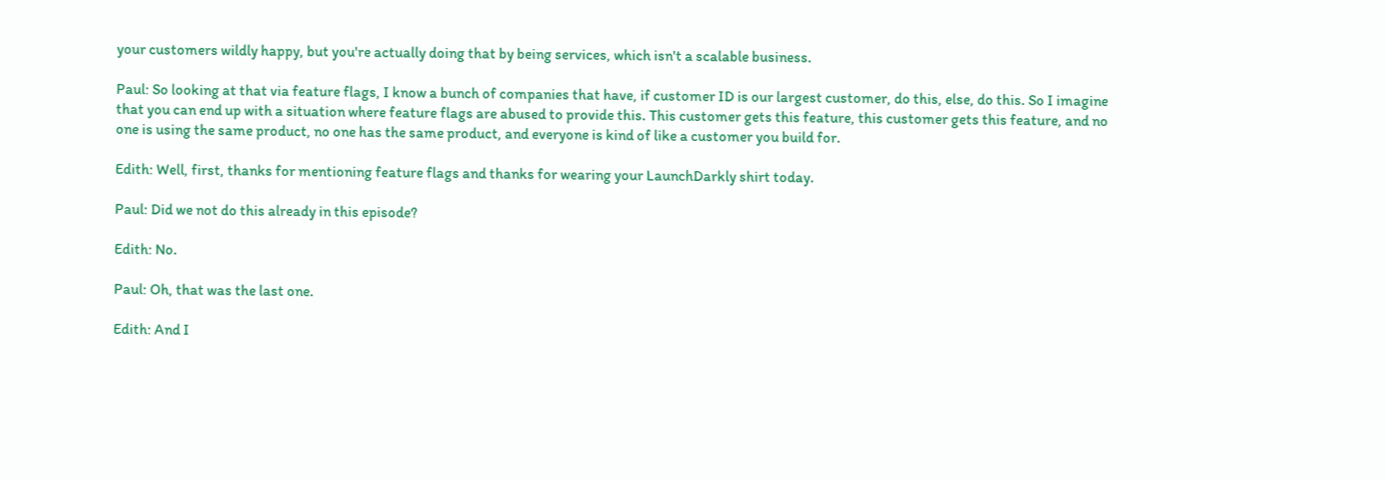your customers wildly happy, but you're actually doing that by being services, which isn't a scalable business.

Paul: So looking at that via feature flags, I know a bunch of companies that have, if customer ID is our largest customer, do this, else, do this. So I imagine that you can end up with a situation where feature flags are abused to provide this. This customer gets this feature, this customer gets this feature, and no one is using the same product, no one has the same product, and everyone is kind of like a customer you build for.

Edith: Well, first, thanks for mentioning feature flags and thanks for wearing your LaunchDarkly shirt today.

Paul: Did we not do this already in this episode?

Edith: No.

Paul: Oh, that was the last one.

Edith: And I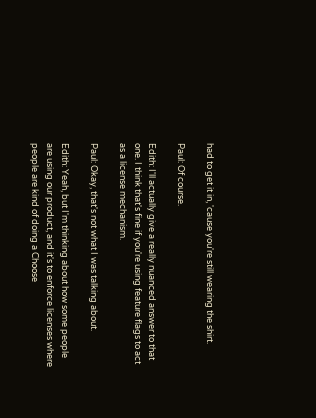had to get it in, 'cause you're still wearing the shirt.

Paul: Of course.

Edith: I'll actually give a really nuanced answer to that one. I think that's fine if you're using feature flags to act as a license mechanism.

Paul: Okay, that's not what I was talking about.

Edith: Yeah, but I'm thinking about how some people are using our product, and it's to enforce licenses where people are kind of doing a Choose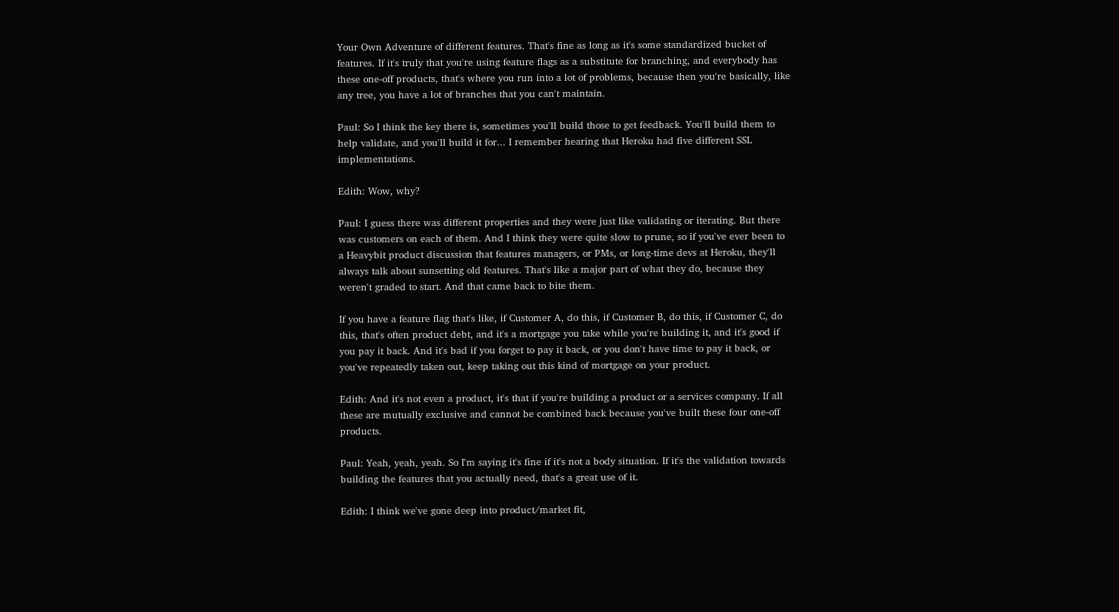Your Own Adventure of different features. That's fine as long as it's some standardized bucket of features. If it's truly that you're using feature flags as a substitute for branching, and everybody has these one-off products, that's where you run into a lot of problems, because then you're basically, like any tree, you have a lot of branches that you can't maintain.

Paul: So I think the key there is, sometimes you'll build those to get feedback. You'll build them to help validate, and you'll build it for... I remember hearing that Heroku had five different SSL implementations.

Edith: Wow, why?

Paul: I guess there was different properties and they were just like validating or iterating. But there was customers on each of them. And I think they were quite slow to prune, so if you've ever been to a Heavybit product discussion that features managers, or PMs, or long-time devs at Heroku, they'll always talk about sunsetting old features. That's like a major part of what they do, because they weren't graded to start. And that came back to bite them.

If you have a feature flag that's like, if Customer A, do this, if Customer B, do this, if Customer C, do this, that's often product debt, and it's a mortgage you take while you're building it, and it's good if you pay it back. And it's bad if you forget to pay it back, or you don't have time to pay it back, or you've repeatedly taken out, keep taking out this kind of mortgage on your product.

Edith: And it's not even a product, it's that if you're building a product or a services company. If all these are mutually exclusive and cannot be combined back because you've built these four one-off products.

Paul: Yeah, yeah, yeah. So I'm saying it's fine if it's not a body situation. If it's the validation towards building the features that you actually need, that's a great use of it.

Edith: I think we've gone deep into product/market fit,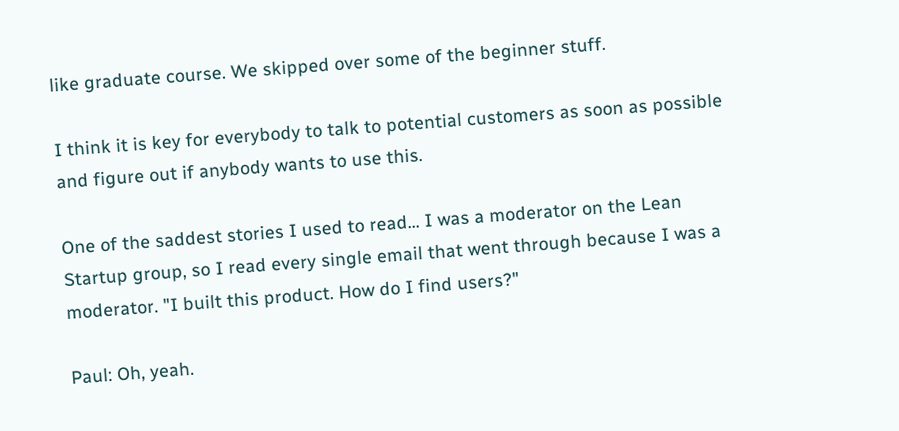like graduate course. We skipped over some of the beginner stuff.

I think it is key for everybody to talk to potential customers as soon as possible and figure out if anybody wants to use this.

One of the saddest stories I used to read... I was a moderator on the Lean Startup group, so I read every single email that went through because I was a moderator. "I built this product. How do I find users?"

Paul: Oh, yeah.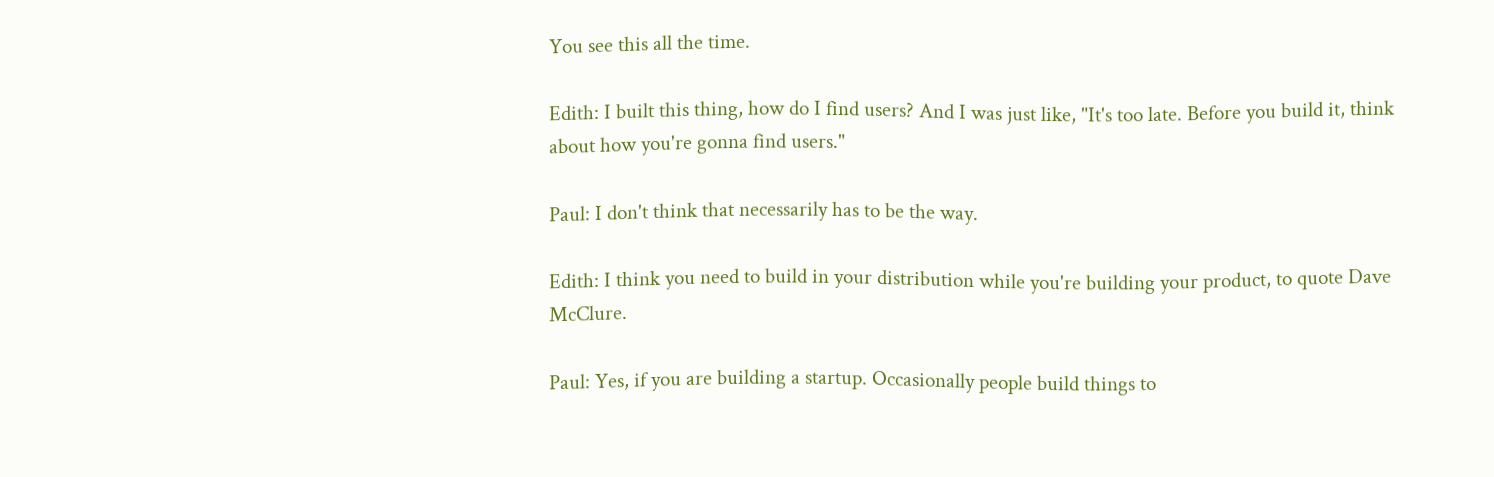You see this all the time.

Edith: I built this thing, how do I find users? And I was just like, "It's too late. Before you build it, think about how you're gonna find users."

Paul: I don't think that necessarily has to be the way.

Edith: I think you need to build in your distribution while you're building your product, to quote Dave McClure.

Paul: Yes, if you are building a startup. Occasionally people build things to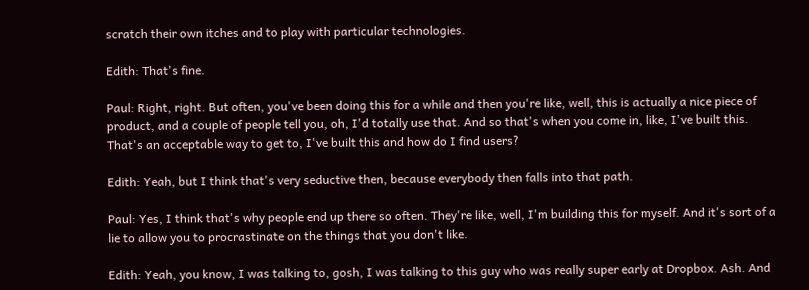scratch their own itches and to play with particular technologies.

Edith: That's fine.

Paul: Right, right. But often, you've been doing this for a while and then you're like, well, this is actually a nice piece of product, and a couple of people tell you, oh, I'd totally use that. And so that's when you come in, like, I've built this. That's an acceptable way to get to, I've built this and how do I find users?

Edith: Yeah, but I think that's very seductive then, because everybody then falls into that path.

Paul: Yes, I think that's why people end up there so often. They're like, well, I'm building this for myself. And it's sort of a lie to allow you to procrastinate on the things that you don't like.

Edith: Yeah, you know, I was talking to, gosh, I was talking to this guy who was really super early at Dropbox. Ash. And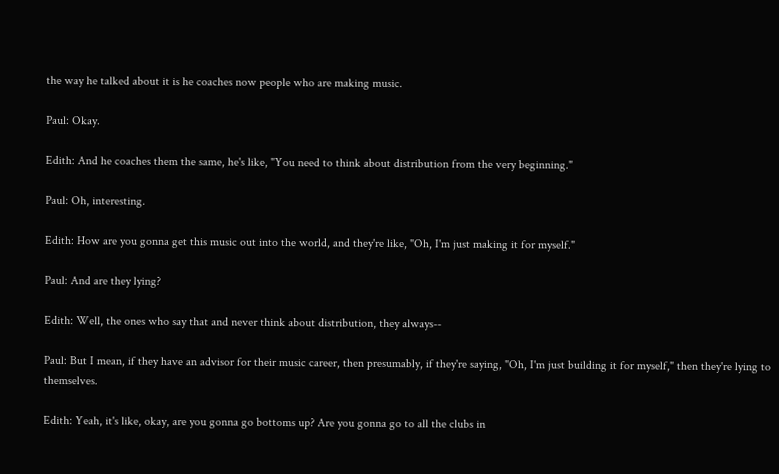the way he talked about it is he coaches now people who are making music.

Paul: Okay.

Edith: And he coaches them the same, he's like, "You need to think about distribution from the very beginning."

Paul: Oh, interesting.

Edith: How are you gonna get this music out into the world, and they're like, "Oh, I'm just making it for myself."

Paul: And are they lying?

Edith: Well, the ones who say that and never think about distribution, they always--

Paul: But I mean, if they have an advisor for their music career, then presumably, if they're saying, "Oh, I'm just building it for myself," then they're lying to themselves.

Edith: Yeah, it's like, okay, are you gonna go bottoms up? Are you gonna go to all the clubs in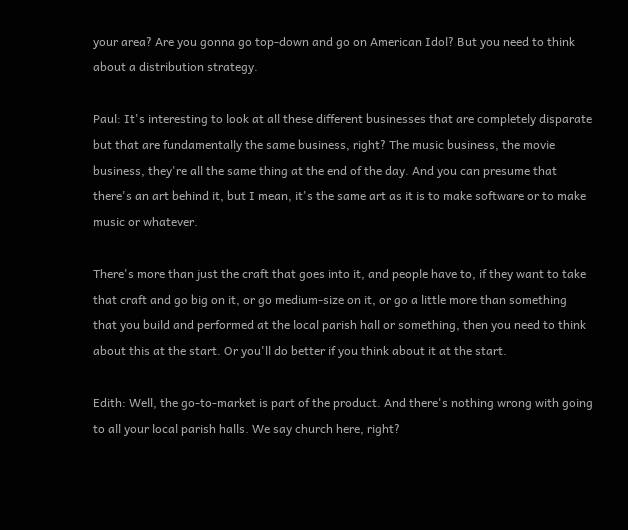your area? Are you gonna go top-down and go on American Idol? But you need to think about a distribution strategy.

Paul: It's interesting to look at all these different businesses that are completely disparate but that are fundamentally the same business, right? The music business, the movie business, they're all the same thing at the end of the day. And you can presume that there's an art behind it, but I mean, it's the same art as it is to make software or to make music or whatever.

There's more than just the craft that goes into it, and people have to, if they want to take that craft and go big on it, or go medium-size on it, or go a little more than something that you build and performed at the local parish hall or something, then you need to think about this at the start. Or you'll do better if you think about it at the start.

Edith: Well, the go-to-market is part of the product. And there's nothing wrong with going to all your local parish halls. We say church here, right?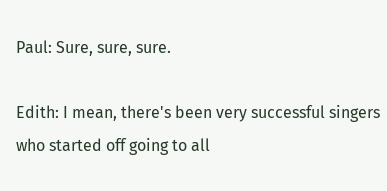Paul: Sure, sure, sure.

Edith: I mean, there's been very successful singers who started off going to all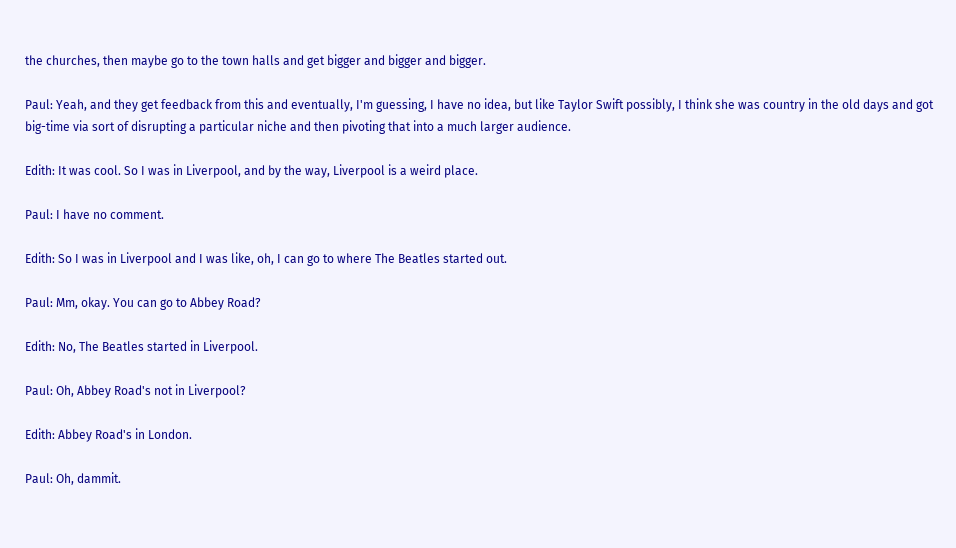the churches, then maybe go to the town halls and get bigger and bigger and bigger.

Paul: Yeah, and they get feedback from this and eventually, I'm guessing, I have no idea, but like Taylor Swift possibly, I think she was country in the old days and got big-time via sort of disrupting a particular niche and then pivoting that into a much larger audience.

Edith: It was cool. So I was in Liverpool, and by the way, Liverpool is a weird place.

Paul: I have no comment.

Edith: So I was in Liverpool and I was like, oh, I can go to where The Beatles started out.

Paul: Mm, okay. You can go to Abbey Road?

Edith: No, The Beatles started in Liverpool.

Paul: Oh, Abbey Road's not in Liverpool?

Edith: Abbey Road's in London.

Paul: Oh, dammit.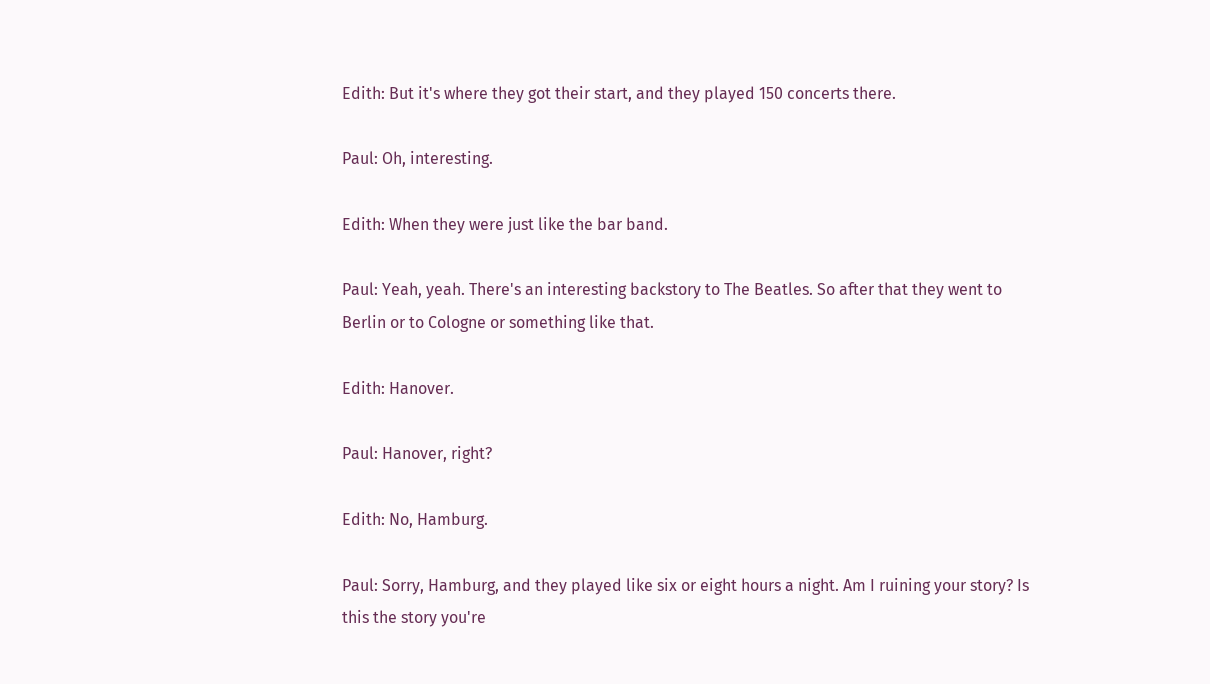Edith: But it's where they got their start, and they played 150 concerts there.

Paul: Oh, interesting.

Edith: When they were just like the bar band.

Paul: Yeah, yeah. There's an interesting backstory to The Beatles. So after that they went to Berlin or to Cologne or something like that.

Edith: Hanover.

Paul: Hanover, right?

Edith: No, Hamburg.

Paul: Sorry, Hamburg, and they played like six or eight hours a night. Am I ruining your story? Is this the story you're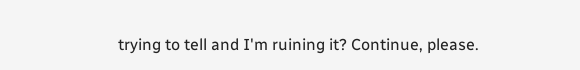trying to tell and I'm ruining it? Continue, please.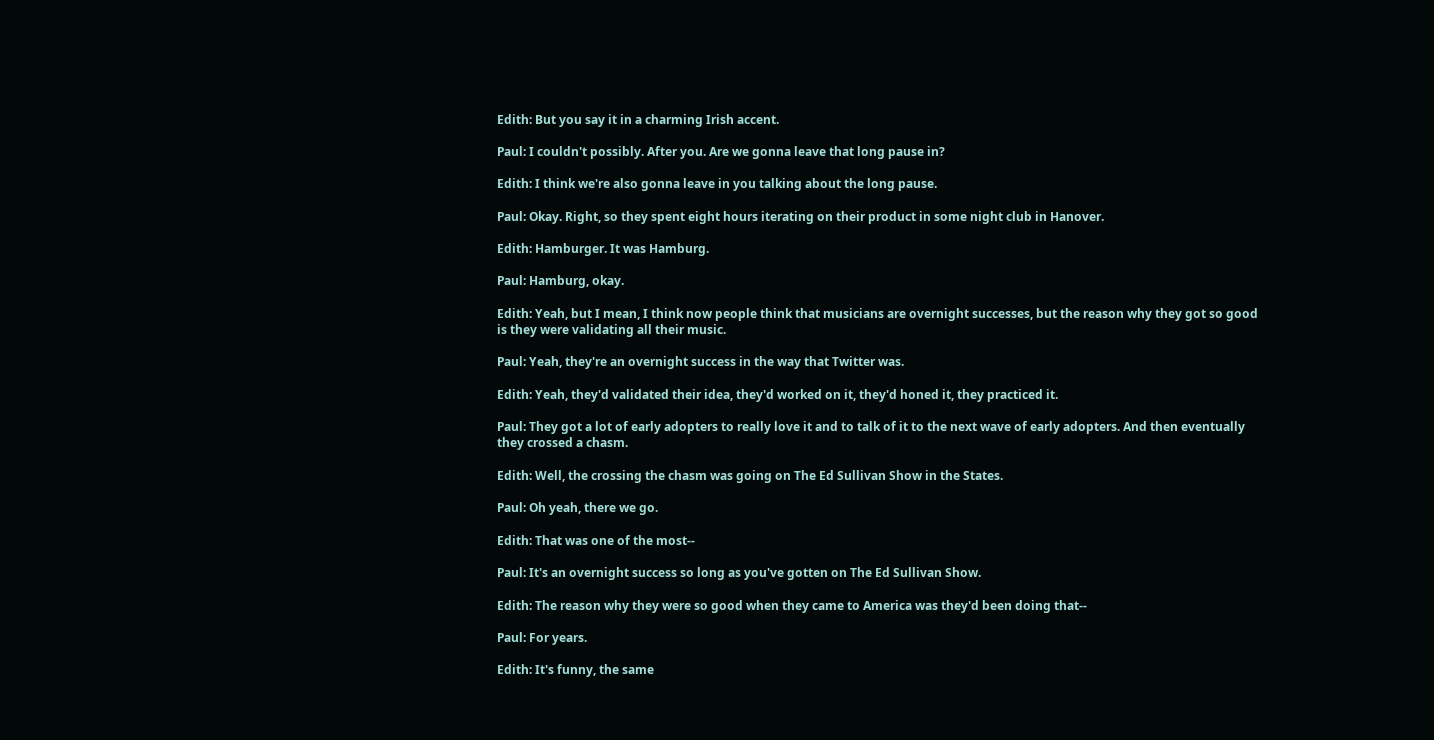Edith: But you say it in a charming Irish accent.

Paul: I couldn't possibly. After you. Are we gonna leave that long pause in?

Edith: I think we're also gonna leave in you talking about the long pause.

Paul: Okay. Right, so they spent eight hours iterating on their product in some night club in Hanover.

Edith: Hamburger. It was Hamburg.

Paul: Hamburg, okay.

Edith: Yeah, but I mean, I think now people think that musicians are overnight successes, but the reason why they got so good is they were validating all their music.

Paul: Yeah, they're an overnight success in the way that Twitter was.

Edith: Yeah, they'd validated their idea, they'd worked on it, they'd honed it, they practiced it.

Paul: They got a lot of early adopters to really love it and to talk of it to the next wave of early adopters. And then eventually they crossed a chasm.

Edith: Well, the crossing the chasm was going on The Ed Sullivan Show in the States.

Paul: Oh yeah, there we go.

Edith: That was one of the most--

Paul: It's an overnight success so long as you've gotten on The Ed Sullivan Show.

Edith: The reason why they were so good when they came to America was they'd been doing that--

Paul: For years.

Edith: It's funny, the same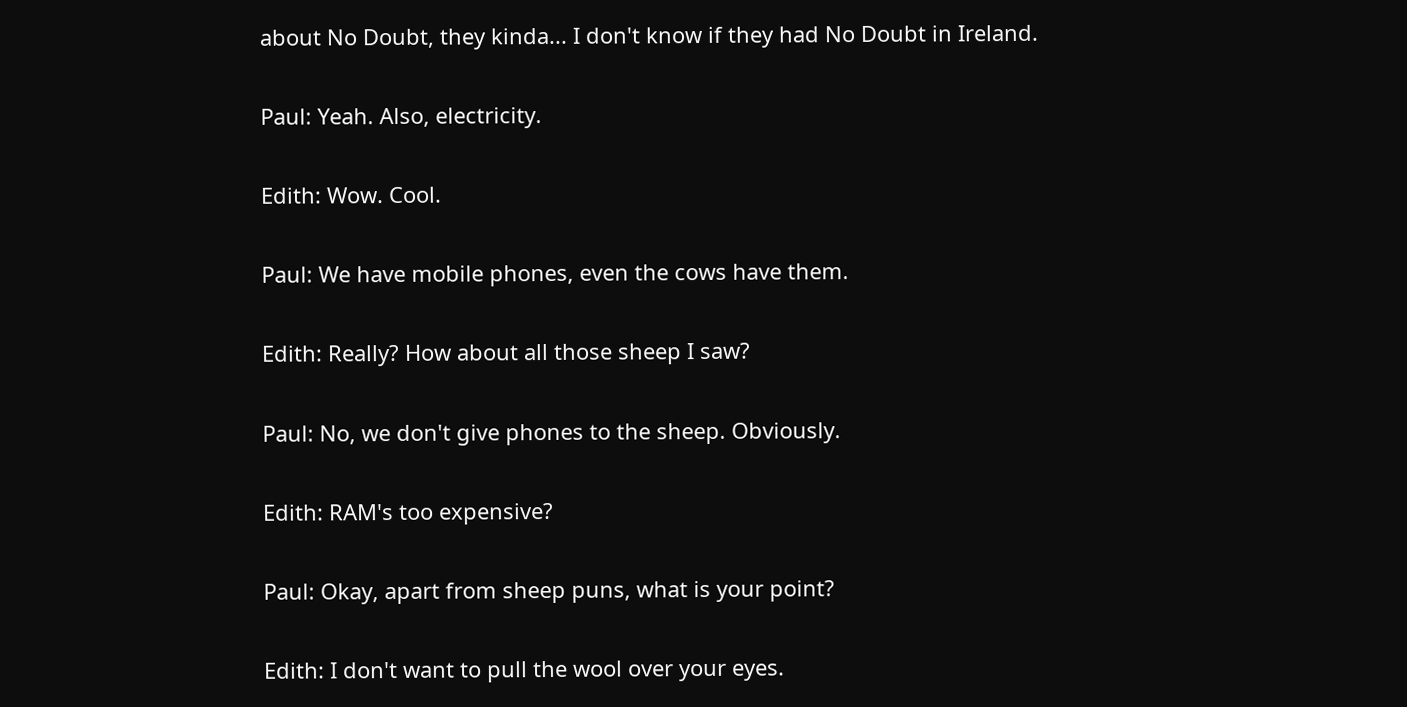about No Doubt, they kinda... I don't know if they had No Doubt in Ireland.

Paul: Yeah. Also, electricity.

Edith: Wow. Cool.

Paul: We have mobile phones, even the cows have them.

Edith: Really? How about all those sheep I saw?

Paul: No, we don't give phones to the sheep. Obviously.

Edith: RAM's too expensive?

Paul: Okay, apart from sheep puns, what is your point?

Edith: I don't want to pull the wool over your eyes.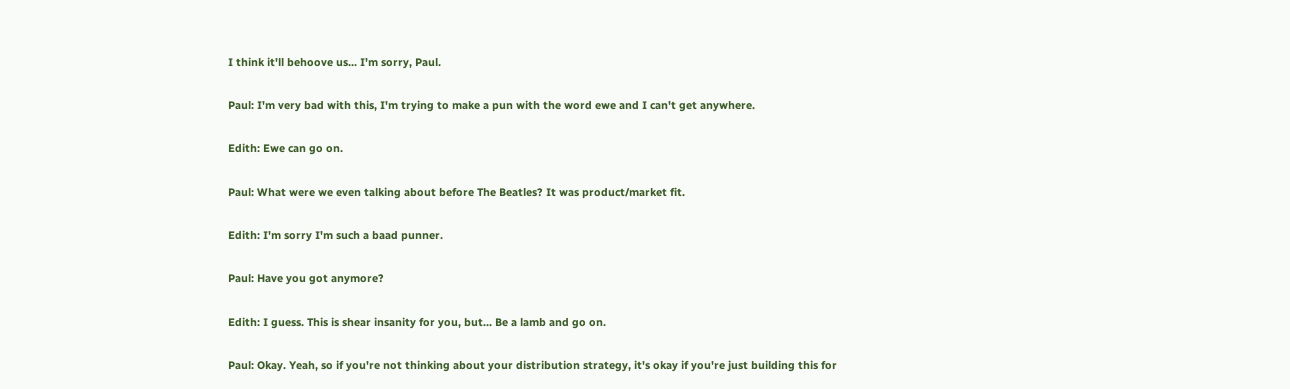I think it'll behoove us... I'm sorry, Paul.

Paul: I'm very bad with this, I'm trying to make a pun with the word ewe and I can't get anywhere.

Edith: Ewe can go on.

Paul: What were we even talking about before The Beatles? It was product/market fit.

Edith: I'm sorry I'm such a baad punner.

Paul: Have you got anymore?

Edith: I guess. This is shear insanity for you, but... Be a lamb and go on.

Paul: Okay. Yeah, so if you're not thinking about your distribution strategy, it's okay if you're just building this for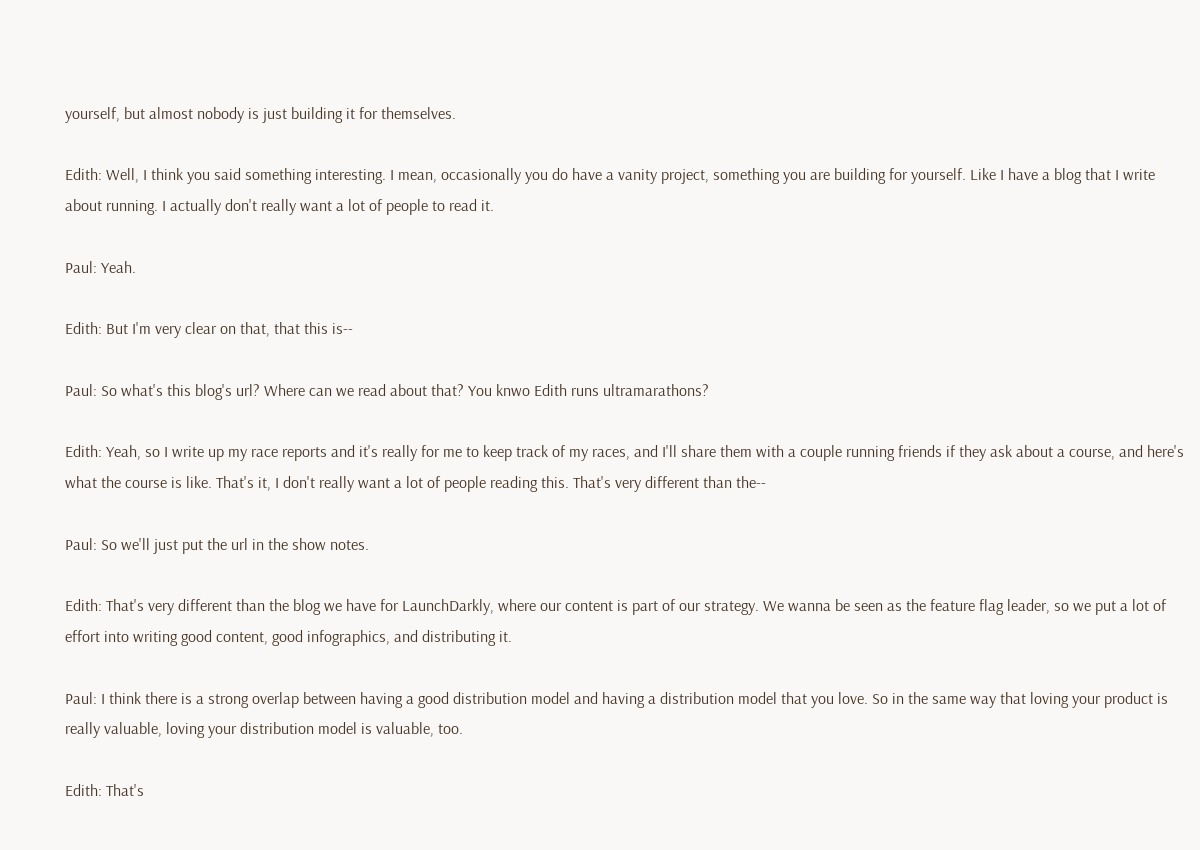yourself, but almost nobody is just building it for themselves.

Edith: Well, I think you said something interesting. I mean, occasionally you do have a vanity project, something you are building for yourself. Like I have a blog that I write about running. I actually don't really want a lot of people to read it.

Paul: Yeah.

Edith: But I'm very clear on that, that this is--

Paul: So what's this blog's url? Where can we read about that? You knwo Edith runs ultramarathons?

Edith: Yeah, so I write up my race reports and it's really for me to keep track of my races, and I'll share them with a couple running friends if they ask about a course, and here's what the course is like. That's it, I don't really want a lot of people reading this. That's very different than the--

Paul: So we'll just put the url in the show notes.

Edith: That's very different than the blog we have for LaunchDarkly, where our content is part of our strategy. We wanna be seen as the feature flag leader, so we put a lot of effort into writing good content, good infographics, and distributing it.

Paul: I think there is a strong overlap between having a good distribution model and having a distribution model that you love. So in the same way that loving your product is really valuable, loving your distribution model is valuable, too.

Edith: That's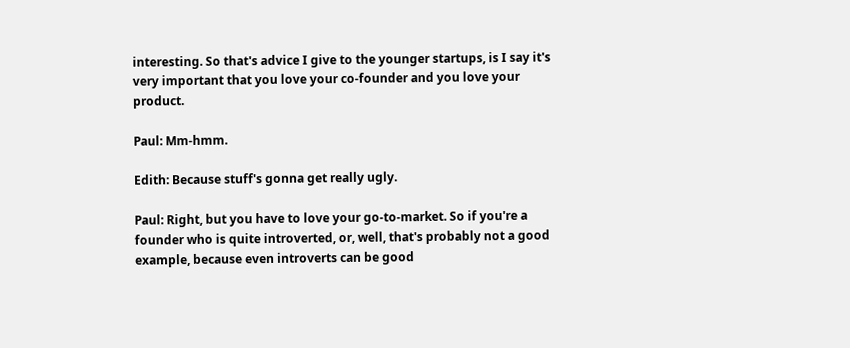interesting. So that's advice I give to the younger startups, is I say it's very important that you love your co-founder and you love your product.

Paul: Mm-hmm.

Edith: Because stuff's gonna get really ugly.

Paul: Right, but you have to love your go-to-market. So if you're a founder who is quite introverted, or, well, that's probably not a good example, because even introverts can be good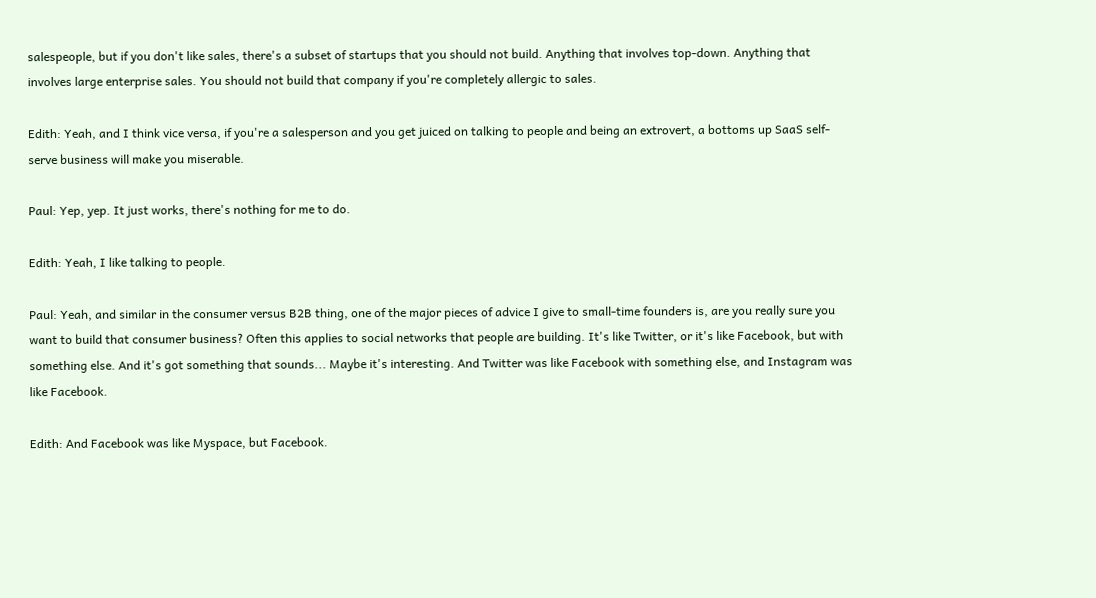salespeople, but if you don't like sales, there's a subset of startups that you should not build. Anything that involves top-down. Anything that involves large enterprise sales. You should not build that company if you're completely allergic to sales.

Edith: Yeah, and I think vice versa, if you're a salesperson and you get juiced on talking to people and being an extrovert, a bottoms up SaaS self-serve business will make you miserable.

Paul: Yep, yep. It just works, there's nothing for me to do.

Edith: Yeah, I like talking to people.

Paul: Yeah, and similar in the consumer versus B2B thing, one of the major pieces of advice I give to small-time founders is, are you really sure you want to build that consumer business? Often this applies to social networks that people are building. It's like Twitter, or it's like Facebook, but with something else. And it's got something that sounds... Maybe it's interesting. And Twitter was like Facebook with something else, and Instagram was like Facebook.

Edith: And Facebook was like Myspace, but Facebook.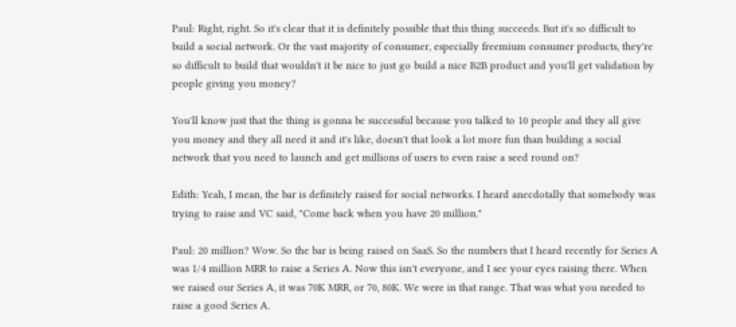Paul: Right, right. So it's clear that it is definitely possible that this thing succeeds. But it's so difficult to build a social network. Or the vast majority of consumer, especially freemium consumer products, they're so difficult to build that wouldn't it be nice to just go build a nice B2B product and you'll get validation by people giving you money?

You'll know just that the thing is gonna be successful because you talked to 10 people and they all give you money and they all need it and it's like, doesn't that look a lot more fun than building a social network that you need to launch and get millions of users to even raise a seed round on?

Edith: Yeah, I mean, the bar is definitely raised for social networks. I heard anecdotally that somebody was trying to raise and VC said, "Come back when you have 20 million."

Paul: 20 million? Wow. So the bar is being raised on SaaS. So the numbers that I heard recently for Series A was 1/4 million MRR to raise a Series A. Now this isn't everyone, and I see your eyes raising there. When we raised our Series A, it was 70K MRR, or 70, 80K. We were in that range. That was what you needed to raise a good Series A.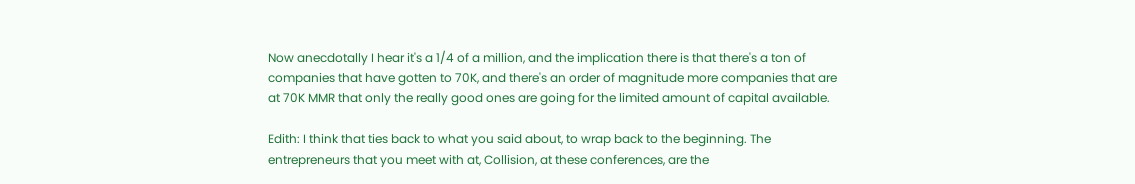Now anecdotally I hear it's a 1/4 of a million, and the implication there is that there's a ton of companies that have gotten to 70K, and there's an order of magnitude more companies that are at 70K MMR that only the really good ones are going for the limited amount of capital available.

Edith: I think that ties back to what you said about, to wrap back to the beginning. The entrepreneurs that you meet with at, Collision, at these conferences, are the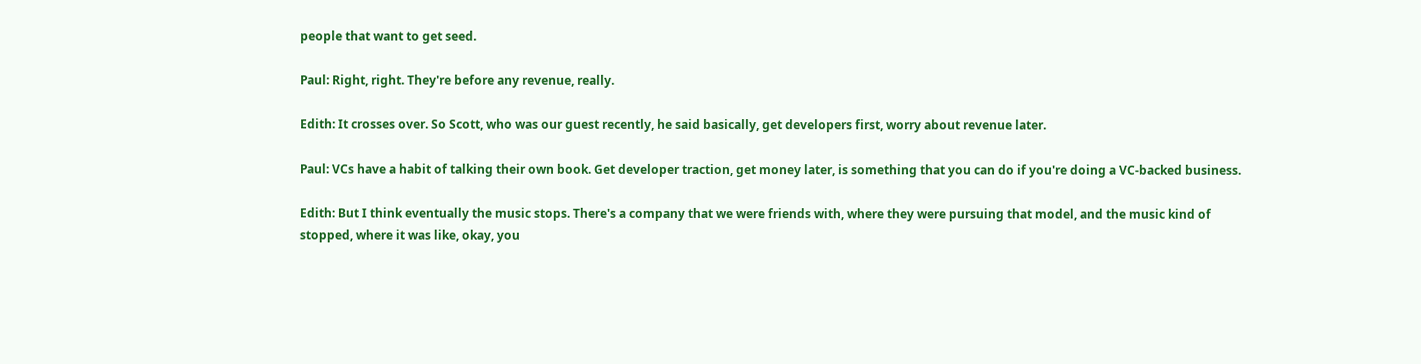people that want to get seed.

Paul: Right, right. They're before any revenue, really.

Edith: It crosses over. So Scott, who was our guest recently, he said basically, get developers first, worry about revenue later.

Paul: VCs have a habit of talking their own book. Get developer traction, get money later, is something that you can do if you're doing a VC-backed business.

Edith: But I think eventually the music stops. There's a company that we were friends with, where they were pursuing that model, and the music kind of stopped, where it was like, okay, you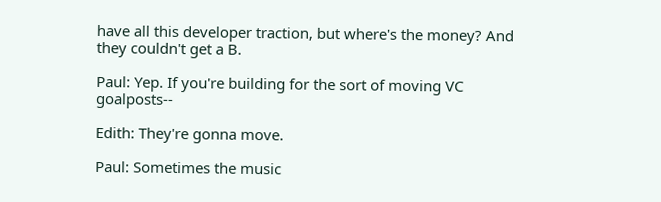have all this developer traction, but where's the money? And they couldn't get a B.

Paul: Yep. If you're building for the sort of moving VC goalposts--

Edith: They're gonna move.

Paul: Sometimes the music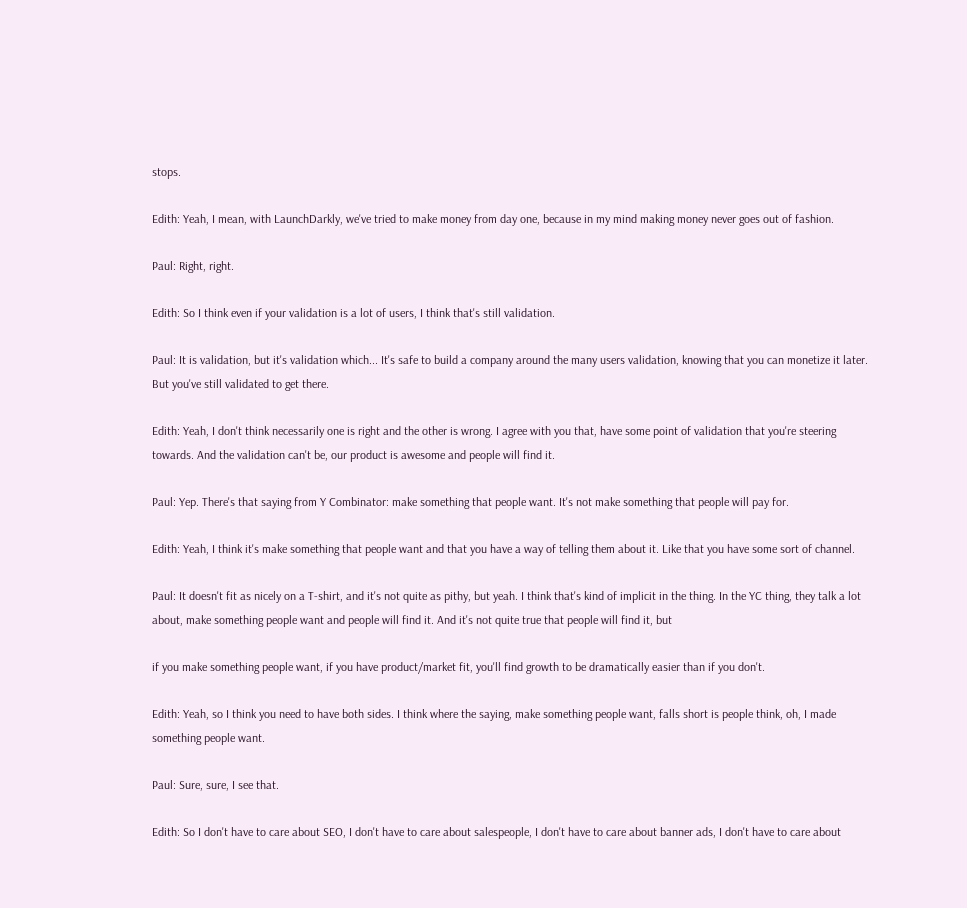stops.

Edith: Yeah, I mean, with LaunchDarkly, we've tried to make money from day one, because in my mind making money never goes out of fashion.

Paul: Right, right.

Edith: So I think even if your validation is a lot of users, I think that's still validation.

Paul: It is validation, but it's validation which... It's safe to build a company around the many users validation, knowing that you can monetize it later. But you've still validated to get there.

Edith: Yeah, I don't think necessarily one is right and the other is wrong. I agree with you that, have some point of validation that you're steering towards. And the validation can't be, our product is awesome and people will find it.

Paul: Yep. There's that saying from Y Combinator: make something that people want. It's not make something that people will pay for.

Edith: Yeah, I think it's make something that people want and that you have a way of telling them about it. Like that you have some sort of channel.

Paul: It doesn't fit as nicely on a T-shirt, and it's not quite as pithy, but yeah. I think that's kind of implicit in the thing. In the YC thing, they talk a lot about, make something people want and people will find it. And it's not quite true that people will find it, but

if you make something people want, if you have product/market fit, you'll find growth to be dramatically easier than if you don't.

Edith: Yeah, so I think you need to have both sides. I think where the saying, make something people want, falls short is people think, oh, I made something people want.

Paul: Sure, sure, I see that.

Edith: So I don't have to care about SEO, I don't have to care about salespeople, I don't have to care about banner ads, I don't have to care about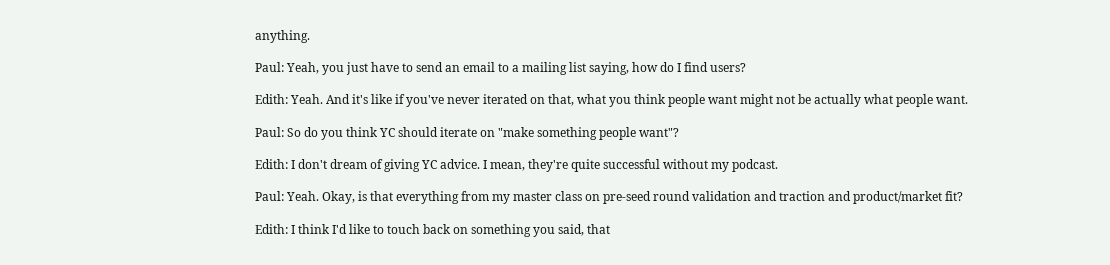anything.

Paul: Yeah, you just have to send an email to a mailing list saying, how do I find users?

Edith: Yeah. And it's like if you've never iterated on that, what you think people want might not be actually what people want.

Paul: So do you think YC should iterate on "make something people want"?

Edith: I don't dream of giving YC advice. I mean, they're quite successful without my podcast.

Paul: Yeah. Okay, is that everything from my master class on pre-seed round validation and traction and product/market fit?

Edith: I think I'd like to touch back on something you said, that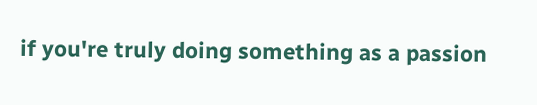if you're truly doing something as a passion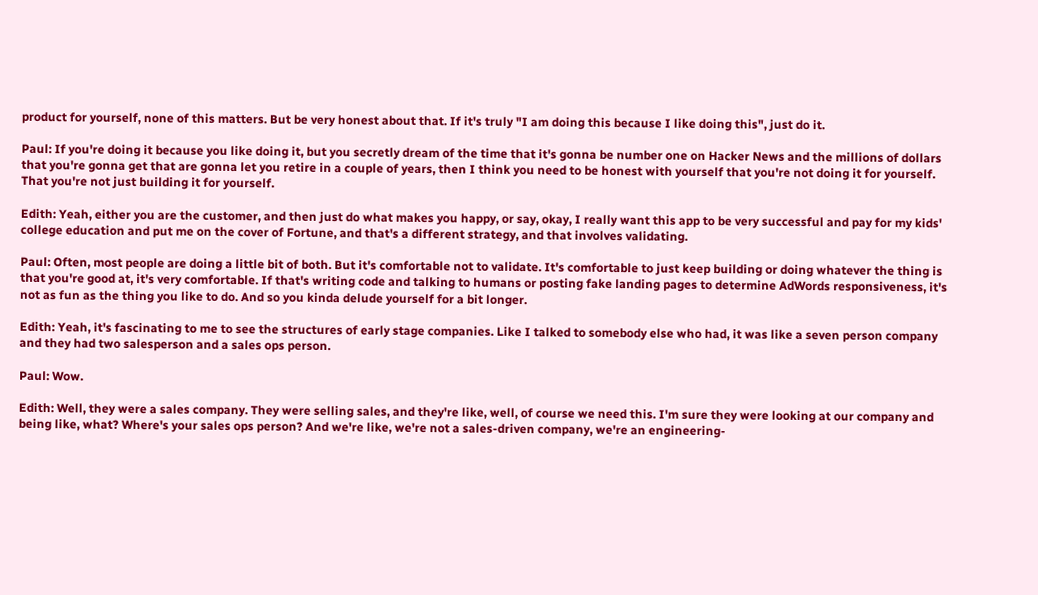product for yourself, none of this matters. But be very honest about that. If it's truly "I am doing this because I like doing this", just do it.

Paul: If you're doing it because you like doing it, but you secretly dream of the time that it's gonna be number one on Hacker News and the millions of dollars that you're gonna get that are gonna let you retire in a couple of years, then I think you need to be honest with yourself that you're not doing it for yourself. That you're not just building it for yourself.

Edith: Yeah, either you are the customer, and then just do what makes you happy, or say, okay, I really want this app to be very successful and pay for my kids' college education and put me on the cover of Fortune, and that's a different strategy, and that involves validating.

Paul: Often, most people are doing a little bit of both. But it's comfortable not to validate. It's comfortable to just keep building or doing whatever the thing is that you're good at, it's very comfortable. If that's writing code and talking to humans or posting fake landing pages to determine AdWords responsiveness, it's not as fun as the thing you like to do. And so you kinda delude yourself for a bit longer.

Edith: Yeah, it's fascinating to me to see the structures of early stage companies. Like I talked to somebody else who had, it was like a seven person company and they had two salesperson and a sales ops person.

Paul: Wow.

Edith: Well, they were a sales company. They were selling sales, and they're like, well, of course we need this. I'm sure they were looking at our company and being like, what? Where's your sales ops person? And we're like, we're not a sales-driven company, we're an engineering-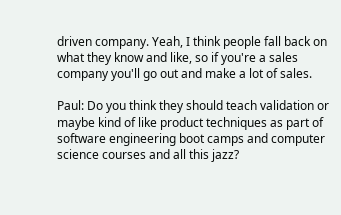driven company. Yeah, I think people fall back on what they know and like, so if you're a sales company you'll go out and make a lot of sales.

Paul: Do you think they should teach validation or maybe kind of like product techniques as part of software engineering boot camps and computer science courses and all this jazz?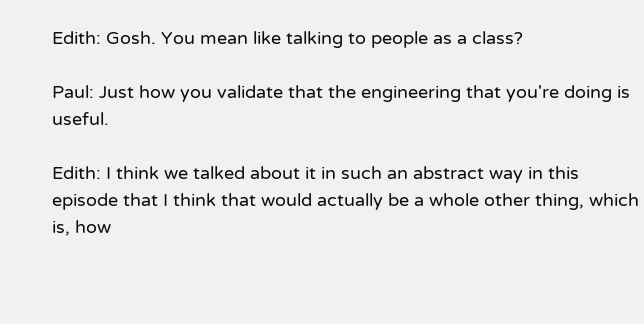Edith: Gosh. You mean like talking to people as a class?

Paul: Just how you validate that the engineering that you're doing is useful.

Edith: I think we talked about it in such an abstract way in this episode that I think that would actually be a whole other thing, which is, how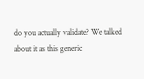do you actually validate? We talked about it as this generic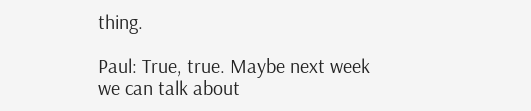thing.

Paul: True, true. Maybe next week we can talk about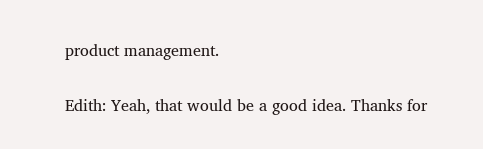product management.

Edith: Yeah, that would be a good idea. Thanks for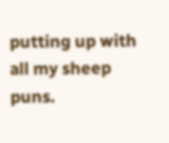putting up with all my sheep puns.